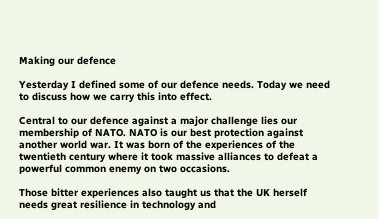Making our defence

Yesterday I defined some of our defence needs. Today we need to discuss how we carry this into effect.

Central to our defence against a major challenge lies our membership of NATO. NATO is our best protection against another world war. It was born of the experiences of the twentieth century where it took massive alliances to defeat a powerful common enemy on two occasions.

Those bitter experiences also taught us that the UK herself needs great resilience in technology and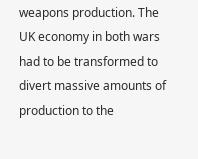weapons production. The UK economy in both wars had to be transformed to divert massive amounts of production to the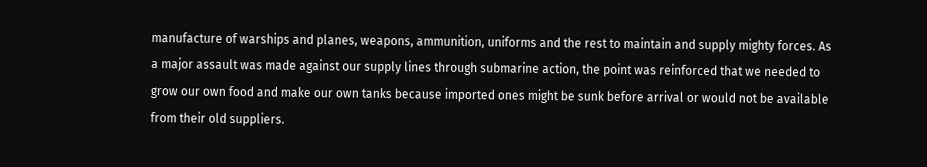manufacture of warships and planes, weapons, ammunition, uniforms and the rest to maintain and supply mighty forces. As a major assault was made against our supply lines through submarine action, the point was reinforced that we needed to grow our own food and make our own tanks because imported ones might be sunk before arrival or would not be available from their old suppliers.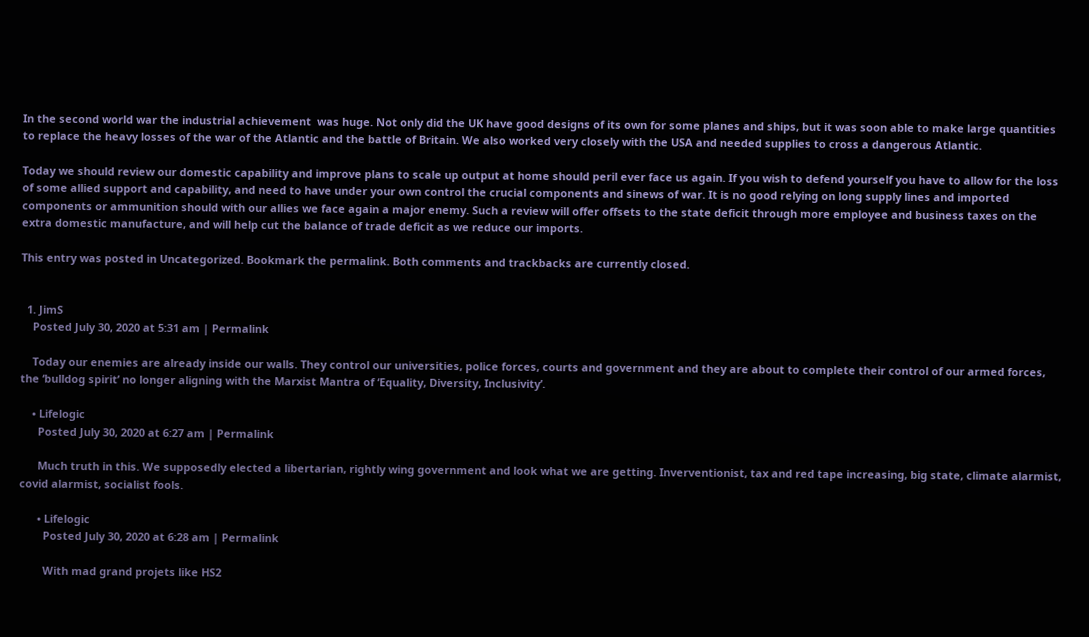In the second world war the industrial achievement  was huge. Not only did the UK have good designs of its own for some planes and ships, but it was soon able to make large quantities to replace the heavy losses of the war of the Atlantic and the battle of Britain. We also worked very closely with the USA and needed supplies to cross a dangerous Atlantic.

Today we should review our domestic capability and improve plans to scale up output at home should peril ever face us again. If you wish to defend yourself you have to allow for the loss of some allied support and capability, and need to have under your own control the crucial components and sinews of war. It is no good relying on long supply lines and imported components or ammunition should with our allies we face again a major enemy. Such a review will offer offsets to the state deficit through more employee and business taxes on the extra domestic manufacture, and will help cut the balance of trade deficit as we reduce our imports.

This entry was posted in Uncategorized. Bookmark the permalink. Both comments and trackbacks are currently closed.


  1. JimS
    Posted July 30, 2020 at 5:31 am | Permalink

    Today our enemies are already inside our walls. They control our universities, police forces, courts and government and they are about to complete their control of our armed forces, the ‘bulldog spirit’ no longer aligning with the Marxist Mantra of ‘Equality, Diversity, Inclusivity’.

    • Lifelogic
      Posted July 30, 2020 at 6:27 am | Permalink

      Much truth in this. We supposedly elected a libertarian, rightly wing government and look what we are getting. Inverventionist, tax and red tape increasing, big state, climate alarmist, covid alarmist, socialist fools.

      • Lifelogic
        Posted July 30, 2020 at 6:28 am | Permalink

        With mad grand projets like HS2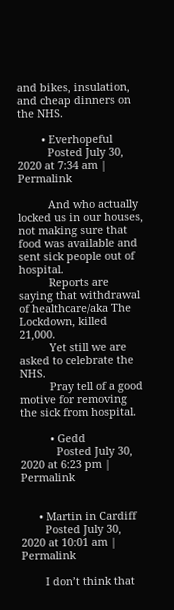and bikes, insulation, and cheap dinners on the NHS.

        • Everhopeful
          Posted July 30, 2020 at 7:34 am | Permalink

          And who actually locked us in our houses, not making sure that food was available and sent sick people out of hospital.
          Reports are saying that withdrawal of healthcare/aka The Lockdown, killed 21,000.
          Yet still we are asked to celebrate the NHS.
          Pray tell of a good motive for removing the sick from hospital.

          • Gedd
            Posted July 30, 2020 at 6:23 pm | Permalink


      • Martin in Cardiff
        Posted July 30, 2020 at 10:01 am | Permalink

        I don’t think that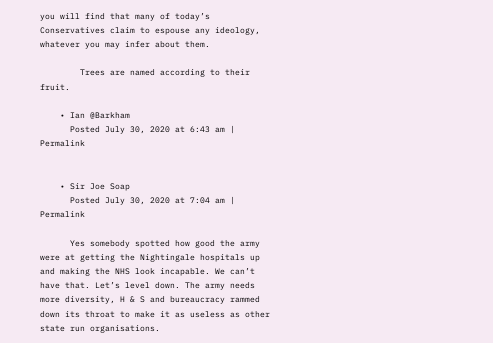you will find that many of today’s Conservatives claim to espouse any ideology, whatever you may infer about them.

        Trees are named according to their fruit.

    • Ian @Barkham
      Posted July 30, 2020 at 6:43 am | Permalink


    • Sir Joe Soap
      Posted July 30, 2020 at 7:04 am | Permalink

      Yes somebody spotted how good the army were at getting the Nightingale hospitals up and making the NHS look incapable. We can’t have that. Let’s level down. The army needs more diversity, H & S and bureaucracy rammed down its throat to make it as useless as other state run organisations.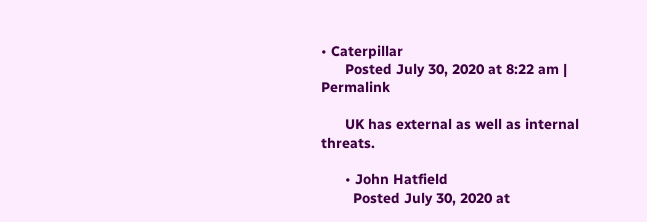• Caterpillar
      Posted July 30, 2020 at 8:22 am | Permalink

      UK has external as well as internal threats.

      • John Hatfield
        Posted July 30, 2020 at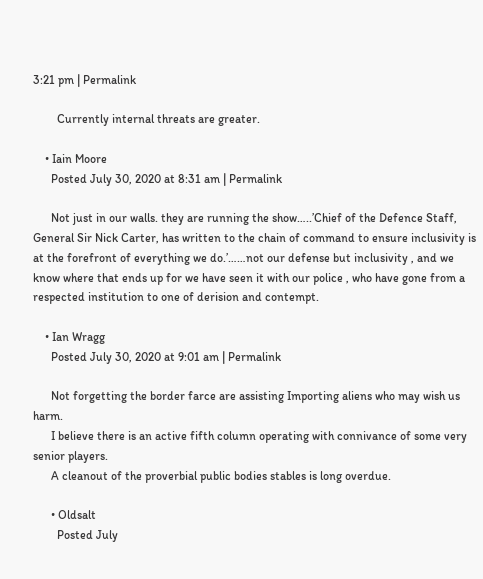3:21 pm | Permalink

        Currently internal threats are greater.

    • Iain Moore
      Posted July 30, 2020 at 8:31 am | Permalink

      Not just in our walls. they are running the show…..’Chief of the Defence Staff, General Sir Nick Carter, has written to the chain of command to ensure inclusivity is at the forefront of everything we do.’……not our defense but inclusivity , and we know where that ends up for we have seen it with our police , who have gone from a respected institution to one of derision and contempt.

    • Ian Wragg
      Posted July 30, 2020 at 9:01 am | Permalink

      Not forgetting the border farce are assisting Importing aliens who may wish us harm.
      I believe there is an active fifth column operating with connivance of some very senior players.
      A cleanout of the proverbial public bodies stables is long overdue.

      • Oldsalt
        Posted July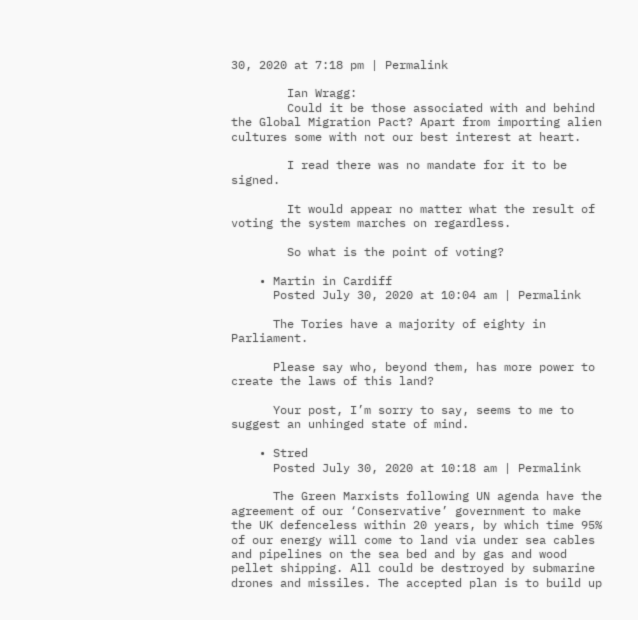30, 2020 at 7:18 pm | Permalink

        Ian Wragg:
        Could it be those associated with and behind the Global Migration Pact? Apart from importing alien cultures some with not our best interest at heart.

        I read there was no mandate for it to be signed.

        It would appear no matter what the result of voting the system marches on regardless.

        So what is the point of voting?

    • Martin in Cardiff
      Posted July 30, 2020 at 10:04 am | Permalink

      The Tories have a majority of eighty in Parliament.

      Please say who, beyond them, has more power to create the laws of this land?

      Your post, I’m sorry to say, seems to me to suggest an unhinged state of mind.

    • Stred
      Posted July 30, 2020 at 10:18 am | Permalink

      The Green Marxists following UN agenda have the agreement of our ‘Conservative’ government to make the UK defenceless within 20 years, by which time 95% of our energy will come to land via under sea cables and pipelines on the sea bed and by gas and wood pellet shipping. All could be destroyed by submarine drones and missiles. The accepted plan is to build up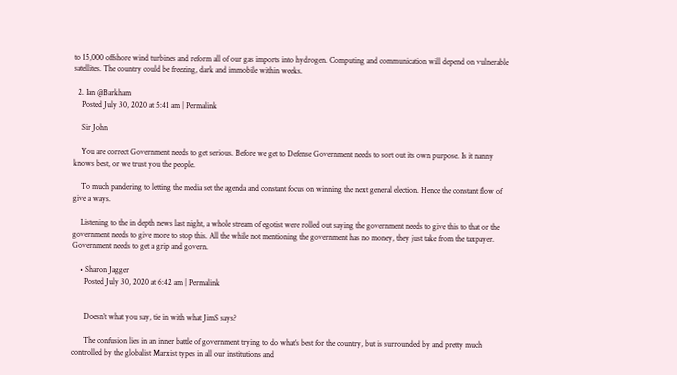to 15,000 offshore wind turbines and reform all of our gas imports into hydrogen. Computing and communication will depend on vulnerable satellites. The country could be freezing, dark and immobile within weeks.

  2. Ian @Barkham
    Posted July 30, 2020 at 5:41 am | Permalink

    Sir John

    You are correct Government needs to get serious. Before we get to Defense Government needs to sort out its own purpose. Is it nanny knows best, or we trust you the people.

    To much pandering to letting the media set the agenda and constant focus on winning the next general election. Hence the constant flow of give a ways.

    Listening to the in depth news last night, a whole stream of egotist were rolled out saying the government needs to give this to that or the government needs to give more to stop this. All the while not mentioning the government has no money, they just take from the taxpayer. Government needs to get a grip and govern.

    • Sharon Jagger
      Posted July 30, 2020 at 6:42 am | Permalink


      Doesn’t what you say, tie in with what JimS says?

      The confusion lies in an inner battle of government trying to do what’s best for the country, but is surrounded by and pretty much controlled by the globalist Marxist types in all our institutions and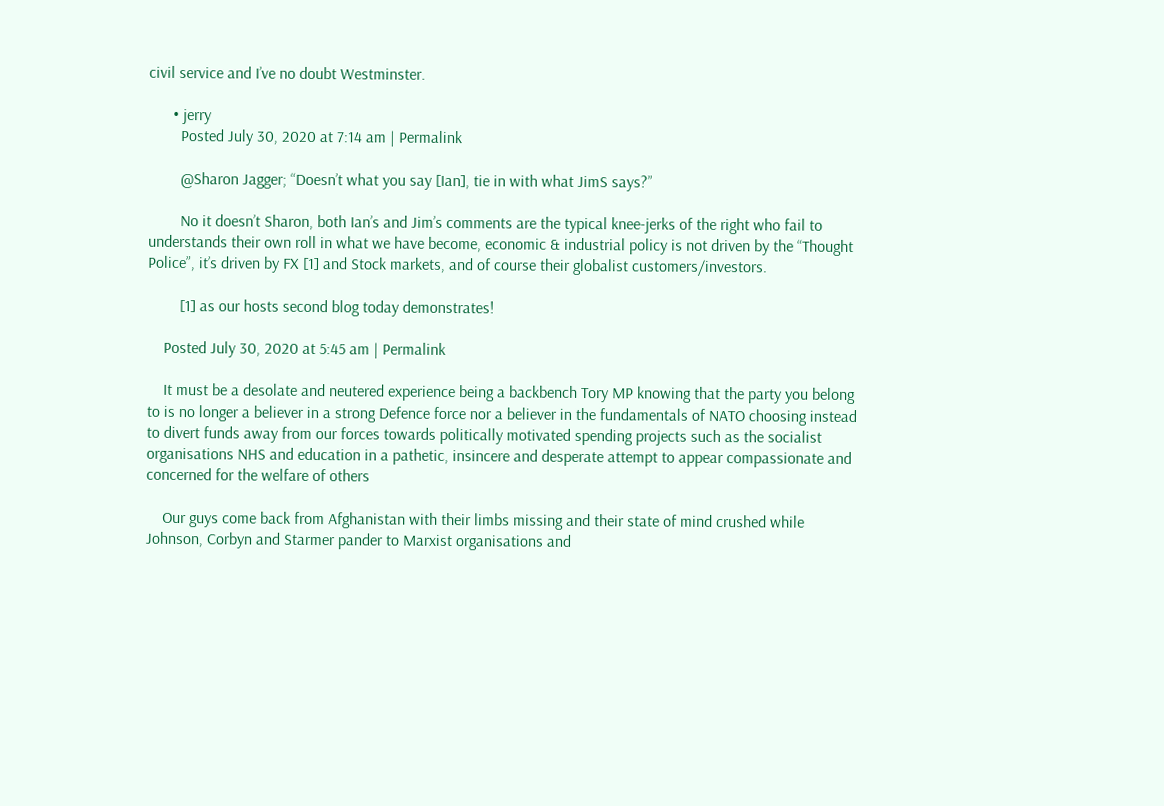civil service and I’ve no doubt Westminster.

      • jerry
        Posted July 30, 2020 at 7:14 am | Permalink

        @Sharon Jagger; “Doesn’t what you say [Ian], tie in with what JimS says?”

        No it doesn’t Sharon, both Ian’s and Jim’s comments are the typical knee-jerks of the right who fail to understands their own roll in what we have become, economic & industrial policy is not driven by the “Thought Police”, it’s driven by FX [1] and Stock markets, and of course their globalist customers/investors.

        [1] as our hosts second blog today demonstrates!

    Posted July 30, 2020 at 5:45 am | Permalink

    It must be a desolate and neutered experience being a backbench Tory MP knowing that the party you belong to is no longer a believer in a strong Defence force nor a believer in the fundamentals of NATO choosing instead to divert funds away from our forces towards politically motivated spending projects such as the socialist organisations NHS and education in a pathetic, insincere and desperate attempt to appear compassionate and concerned for the welfare of others

    Our guys come back from Afghanistan with their limbs missing and their state of mind crushed while Johnson, Corbyn and Starmer pander to Marxist organisations and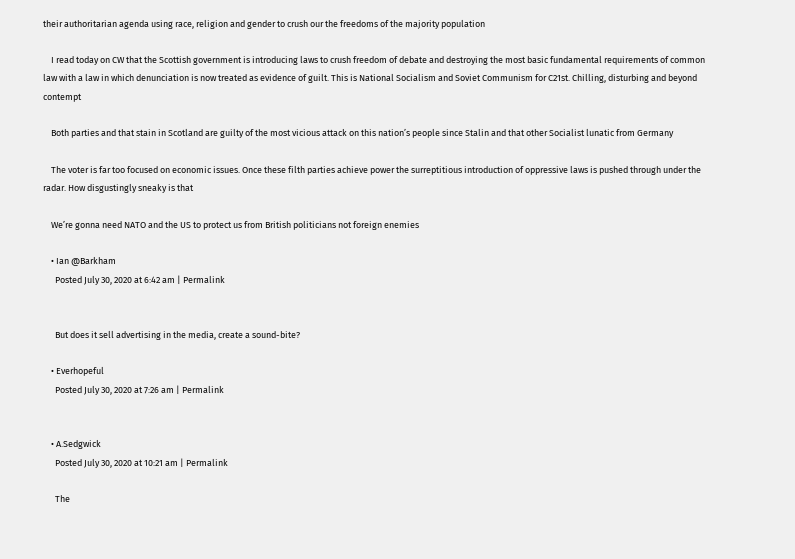their authoritarian agenda using race, religion and gender to crush our the freedoms of the majority population

    I read today on CW that the Scottish government is introducing laws to crush freedom of debate and destroying the most basic fundamental requirements of common law with a law in which denunciation is now treated as evidence of guilt. This is National Socialism and Soviet Communism for C21st. Chilling, disturbing and beyond contempt

    Both parties and that stain in Scotland are guilty of the most vicious attack on this nation’s people since Stalin and that other Socialist lunatic from Germany

    The voter is far too focused on economic issues. Once these filth parties achieve power the surreptitious introduction of oppressive laws is pushed through under the radar. How disgustingly sneaky is that

    We’re gonna need NATO and the US to protect us from British politicians not foreign enemies

    • Ian @Barkham
      Posted July 30, 2020 at 6:42 am | Permalink


      But does it sell advertising in the media, create a sound-bite?

    • Everhopeful
      Posted July 30, 2020 at 7:26 am | Permalink


    • A.Sedgwick
      Posted July 30, 2020 at 10:21 am | Permalink

      The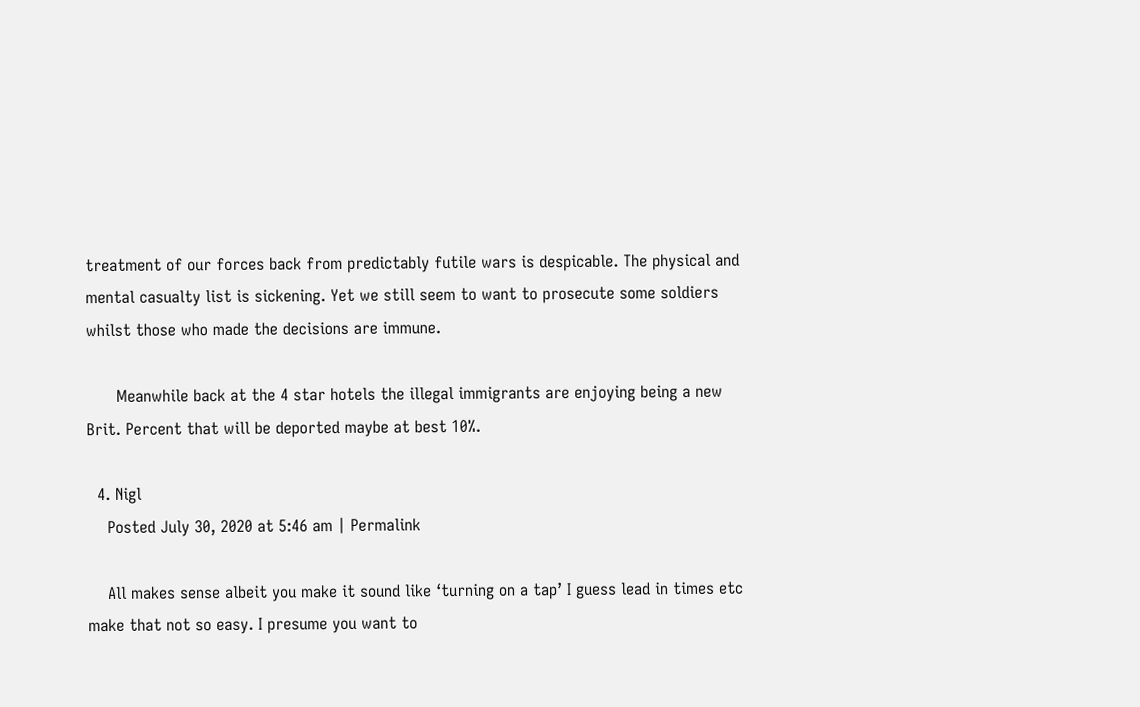treatment of our forces back from predictably futile wars is despicable. The physical and mental casualty list is sickening. Yet we still seem to want to prosecute some soldiers whilst those who made the decisions are immune.

      Meanwhile back at the 4 star hotels the illegal immigrants are enjoying being a new Brit. Percent that will be deported maybe at best 10%.

  4. Nigl
    Posted July 30, 2020 at 5:46 am | Permalink

    All makes sense albeit you make it sound like ‘turning on a tap’ I guess lead in times etc make that not so easy. I presume you want to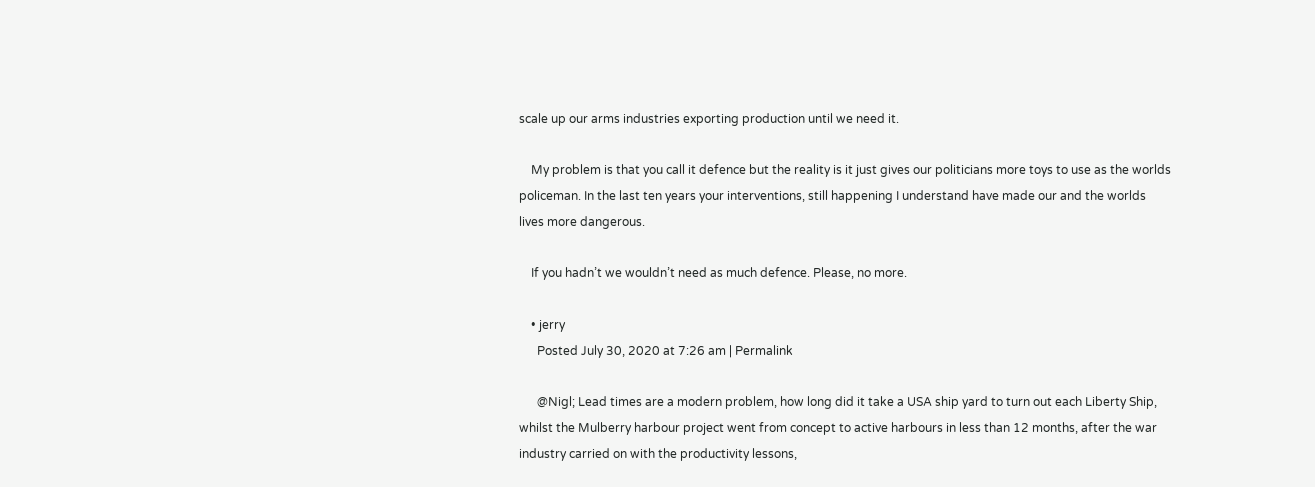scale up our arms industries exporting production until we need it.

    My problem is that you call it defence but the reality is it just gives our politicians more toys to use as the worlds policeman. In the last ten years your interventions, still happening I understand have made our and the worlds lives more dangerous.

    If you hadn’t we wouldn’t need as much defence. Please, no more.

    • jerry
      Posted July 30, 2020 at 7:26 am | Permalink

      @Nigl; Lead times are a modern problem, how long did it take a USA ship yard to turn out each Liberty Ship, whilst the Mulberry harbour project went from concept to active harbours in less than 12 months, after the war industry carried on with the productivity lessons,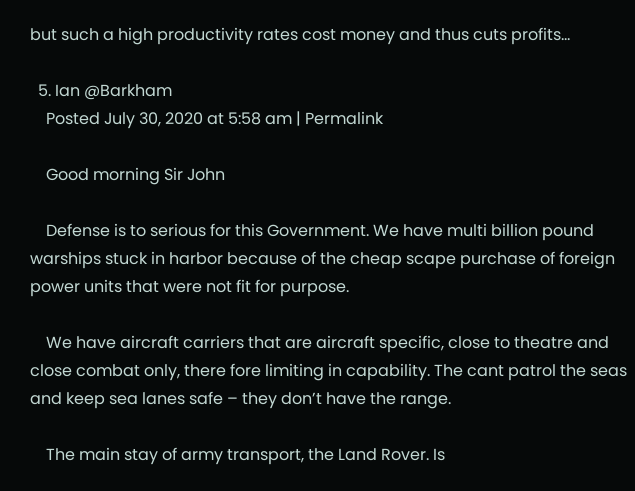but such a high productivity rates cost money and thus cuts profits…

  5. Ian @Barkham
    Posted July 30, 2020 at 5:58 am | Permalink

    Good morning Sir John

    Defense is to serious for this Government. We have multi billion pound warships stuck in harbor because of the cheap scape purchase of foreign power units that were not fit for purpose.

    We have aircraft carriers that are aircraft specific, close to theatre and close combat only, there fore limiting in capability. The cant patrol the seas and keep sea lanes safe – they don’t have the range.

    The main stay of army transport, the Land Rover. Is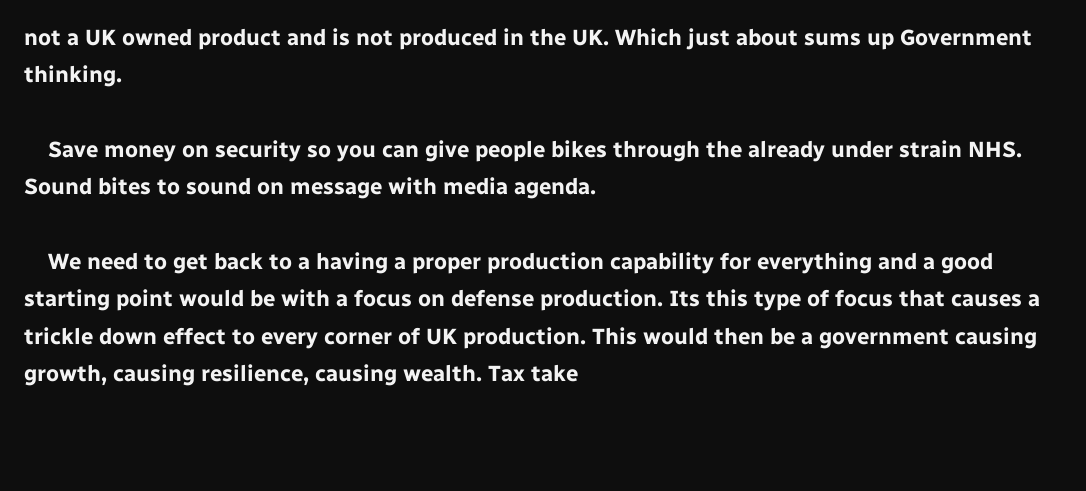not a UK owned product and is not produced in the UK. Which just about sums up Government thinking.

    Save money on security so you can give people bikes through the already under strain NHS. Sound bites to sound on message with media agenda.

    We need to get back to a having a proper production capability for everything and a good starting point would be with a focus on defense production. Its this type of focus that causes a trickle down effect to every corner of UK production. This would then be a government causing growth, causing resilience, causing wealth. Tax take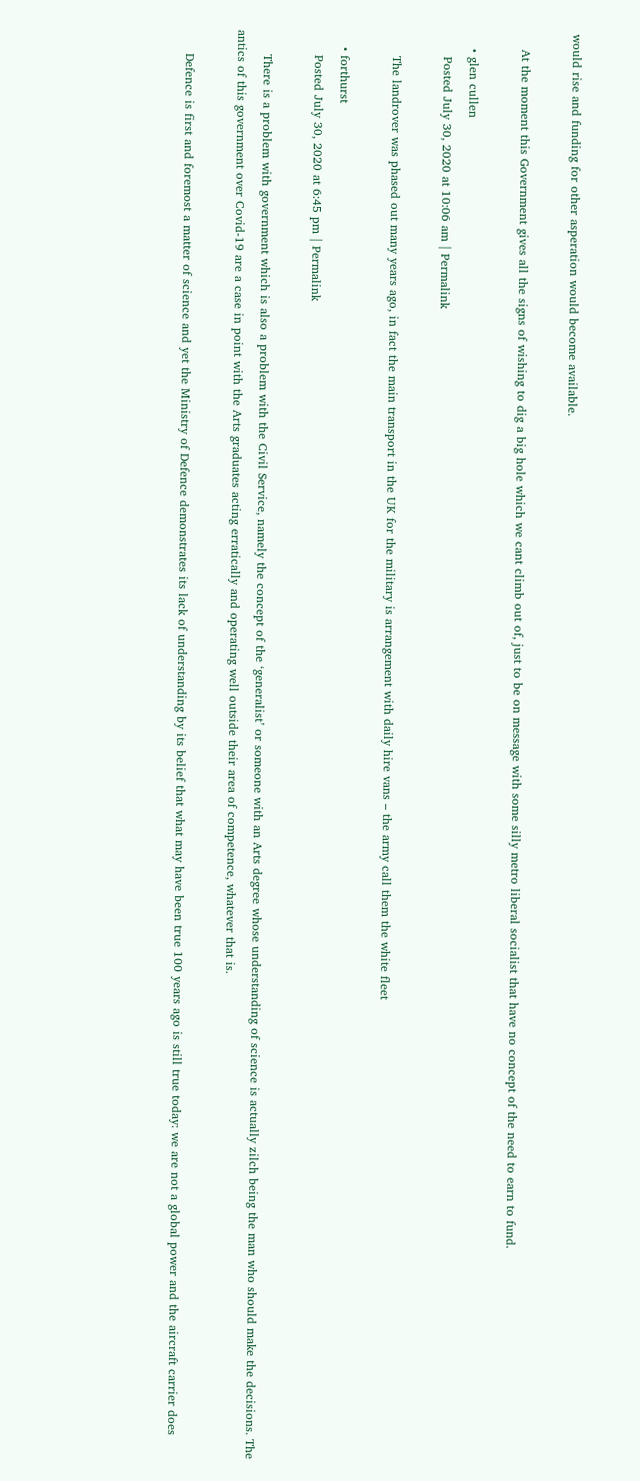would rise and funding for other asperation would become available.

    At the moment this Government gives all the signs of wishing to dig a big hole which we cant climb out of, just to be on message with some silly metro liberal socialist that have no concept of the need to earn to fund.

    • glen cullen
      Posted July 30, 2020 at 10:06 am | Permalink

      The landrover was phased out many years ago, in fact the main transport in the UK for the military is arrangement with daily hire vans – the army call them the white fleet

    • forthurst
      Posted July 30, 2020 at 6:45 pm | Permalink

      There is a problem with government which is also a problem with the Civil Service, namely the concept of the ‘generalist’ or someone with an Arts degree whose understanding of science is actually zilch being the man who should make the decisions. The antics of this government over Covid-19 are a case in point with the Arts graduates acting erratically and operating well outside their area of competence, whatever that is.

      Defence is first and foremost a matter of science and yet the Ministry of Defence demonstrates its lack of understanding by its belief that what may have been true 100 years ago is still true today: we are not a global power and the aircraft carrier does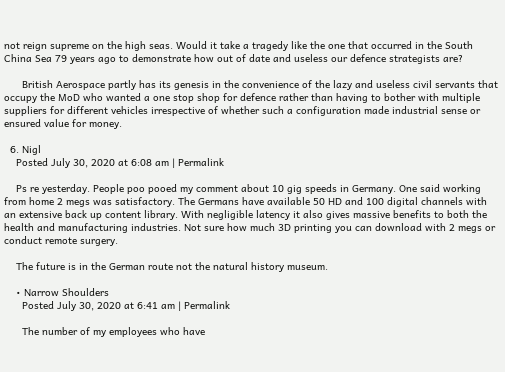not reign supreme on the high seas. Would it take a tragedy like the one that occurred in the South China Sea 79 years ago to demonstrate how out of date and useless our defence strategists are?

      British Aerospace partly has its genesis in the convenience of the lazy and useless civil servants that occupy the MoD who wanted a one stop shop for defence rather than having to bother with multiple suppliers for different vehicles irrespective of whether such a configuration made industrial sense or ensured value for money.

  6. Nigl
    Posted July 30, 2020 at 6:08 am | Permalink

    Ps re yesterday. People poo pooed my comment about 10 gig speeds in Germany. One said working from home 2 megs was satisfactory. The Germans have available 50 HD and 100 digital channels with an extensive back up content library. With negligible latency it also gives massive benefits to both the health and manufacturing industries. Not sure how much 3D printing you can download with 2 megs or conduct remote surgery.

    The future is in the German route not the natural history museum.

    • Narrow Shoulders
      Posted July 30, 2020 at 6:41 am | Permalink

      The number of my employees who have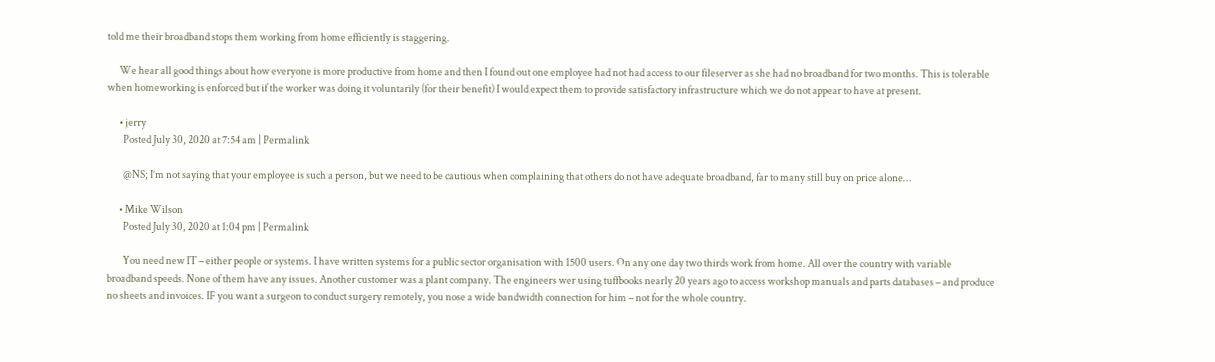told me their broadband stops them working from home efficiently is staggering.

      We hear all good things about how everyone is more productive from home and then I found out one employee had not had access to our fileserver as she had no broadband for two months. This is tolerable when homeworking is enforced but if the worker was doing it voluntarily (for their benefit) I would expect them to provide satisfactory infrastructure which we do not appear to have at present.

      • jerry
        Posted July 30, 2020 at 7:54 am | Permalink

        @NS; I’m not saying that your employee is such a person, but we need to be cautious when complaining that others do not have adequate broadband, far to many still buy on price alone…

      • Mike Wilson
        Posted July 30, 2020 at 1:04 pm | Permalink

        You need new IT – either people or systems. I have written systems for a public sector organisation with 1500 users. On any one day two thirds work from home. All over the country with variable broadband speeds. None of them have any issues. Another customer was a plant company. The engineers wer using tuffbooks nearly 20 years ago to access workshop manuals and parts databases – and produce no sheets and invoices. IF you want a surgeon to conduct surgery remotely, you nose a wide bandwidth connection for him – not for the whole country.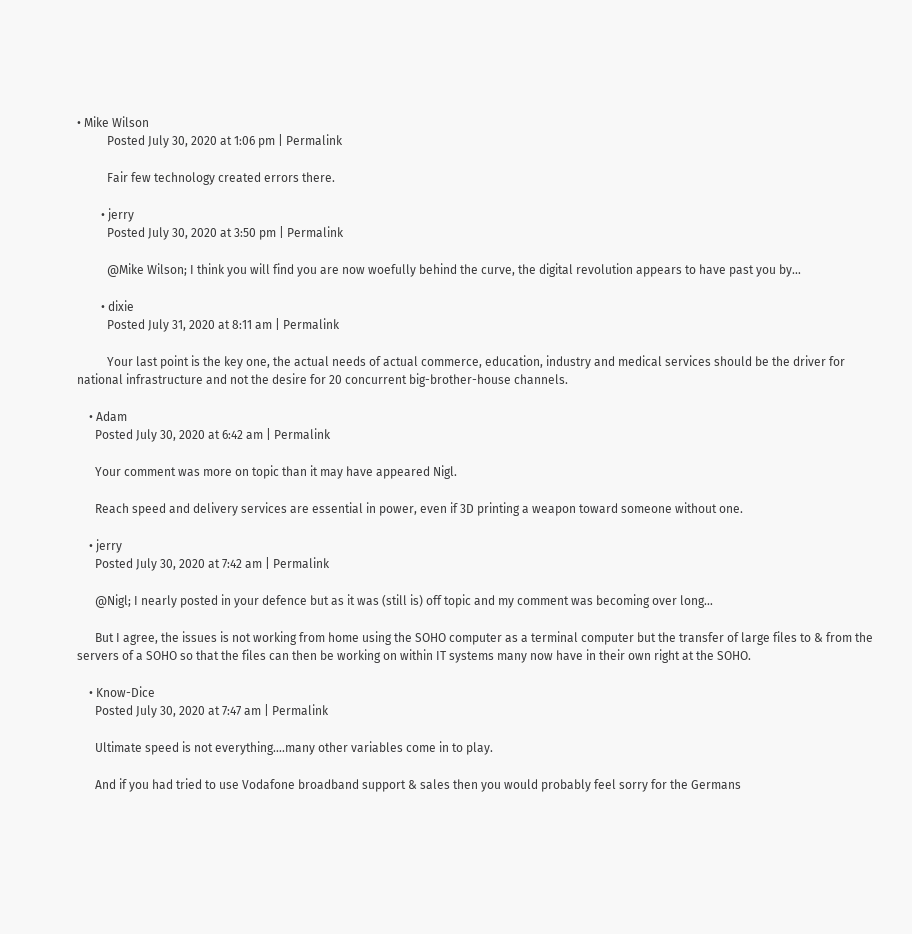• Mike Wilson
          Posted July 30, 2020 at 1:06 pm | Permalink

          Fair few technology created errors there.

        • jerry
          Posted July 30, 2020 at 3:50 pm | Permalink

          @Mike Wilson; I think you will find you are now woefully behind the curve, the digital revolution appears to have past you by…

        • dixie
          Posted July 31, 2020 at 8:11 am | Permalink

          Your last point is the key one, the actual needs of actual commerce, education, industry and medical services should be the driver for national infrastructure and not the desire for 20 concurrent big-brother-house channels.

    • Adam
      Posted July 30, 2020 at 6:42 am | Permalink

      Your comment was more on topic than it may have appeared Nigl.

      Reach speed and delivery services are essential in power, even if 3D printing a weapon toward someone without one.

    • jerry
      Posted July 30, 2020 at 7:42 am | Permalink

      @Nigl; I nearly posted in your defence but as it was (still is) off topic and my comment was becoming over long…

      But I agree, the issues is not working from home using the SOHO computer as a terminal computer but the transfer of large files to & from the servers of a SOHO so that the files can then be working on within IT systems many now have in their own right at the SOHO.

    • Know-Dice
      Posted July 30, 2020 at 7:47 am | Permalink

      Ultimate speed is not everything….many other variables come in to play.

      And if you had tried to use Vodafone broadband support & sales then you would probably feel sorry for the Germans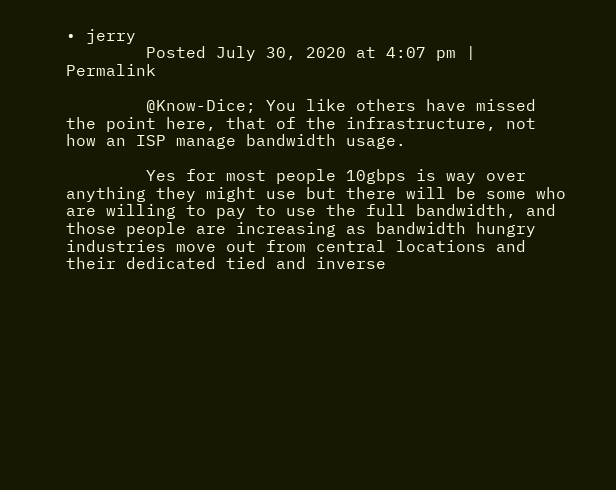• jerry
        Posted July 30, 2020 at 4:07 pm | Permalink

        @Know-Dice; You like others have missed the point here, that of the infrastructure, not how an ISP manage bandwidth usage.

        Yes for most people 10gbps is way over anything they might use but there will be some who are willing to pay to use the full bandwidth, and those people are increasing as bandwidth hungry industries move out from central locations and their dedicated tied and inverse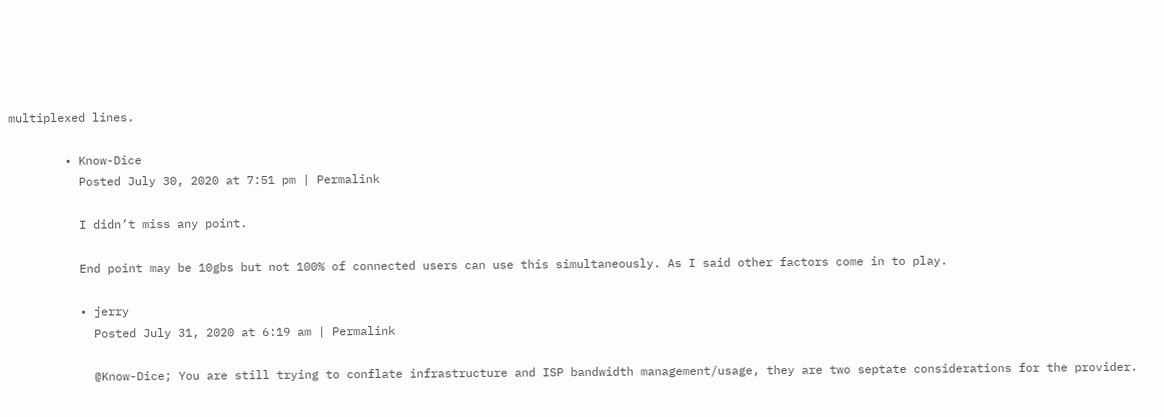multiplexed lines.

        • Know-Dice
          Posted July 30, 2020 at 7:51 pm | Permalink

          I didn’t miss any point.

          End point may be 10gbs but not 100% of connected users can use this simultaneously. As I said other factors come in to play.

          • jerry
            Posted July 31, 2020 at 6:19 am | Permalink

            @Know-Dice; You are still trying to conflate infrastructure and ISP bandwidth management/usage, they are two septate considerations for the provider.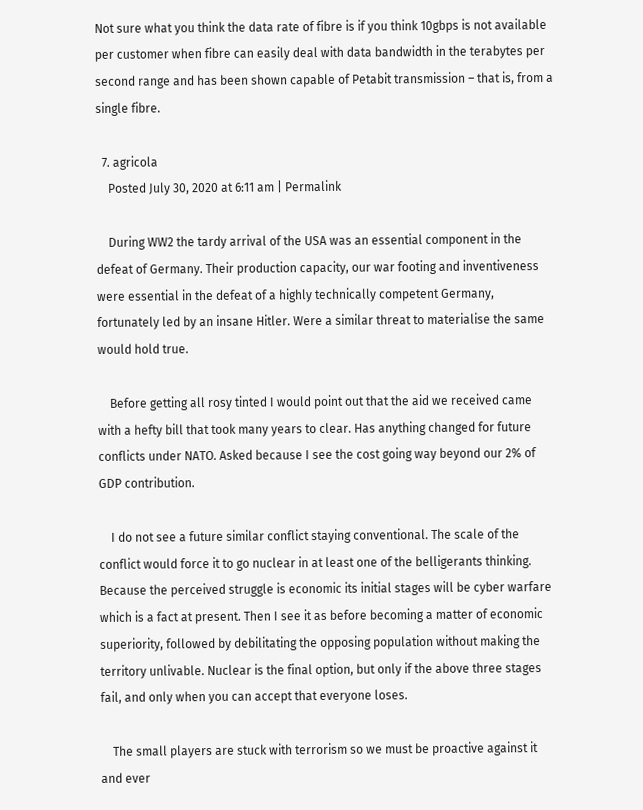Not sure what you think the data rate of fibre is if you think 10gbps is not available per customer when fibre can easily deal with data bandwidth in the terabytes per second range and has been shown capable of Petabit transmission – that is, from a single fibre.

  7. agricola
    Posted July 30, 2020 at 6:11 am | Permalink

    During WW2 the tardy arrival of the USA was an essential component in the defeat of Germany. Their production capacity, our war footing and inventiveness were essential in the defeat of a highly technically competent Germany, fortunately led by an insane Hitler. Were a similar threat to materialise the same would hold true.

    Before getting all rosy tinted I would point out that the aid we received came with a hefty bill that took many years to clear. Has anything changed for future conflicts under NATO. Asked because I see the cost going way beyond our 2% of GDP contribution.

    I do not see a future similar conflict staying conventional. The scale of the conflict would force it to go nuclear in at least one of the belligerants thinking. Because the perceived struggle is economic its initial stages will be cyber warfare which is a fact at present. Then I see it as before becoming a matter of economic superiority, followed by debilitating the opposing population without making the territory unlivable. Nuclear is the final option, but only if the above three stages fail, and only when you can accept that everyone loses.

    The small players are stuck with terrorism so we must be proactive against it and ever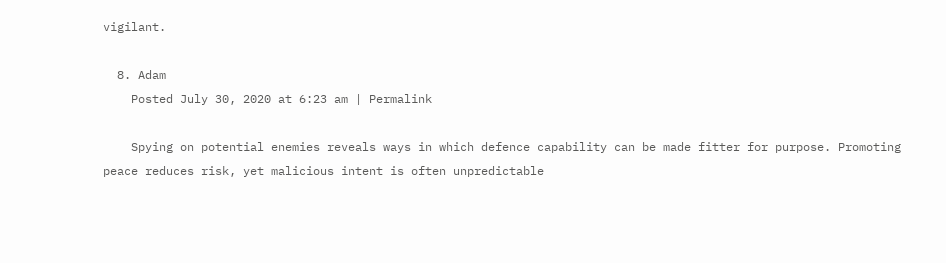vigilant.

  8. Adam
    Posted July 30, 2020 at 6:23 am | Permalink

    Spying on potential enemies reveals ways in which defence capability can be made fitter for purpose. Promoting peace reduces risk, yet malicious intent is often unpredictable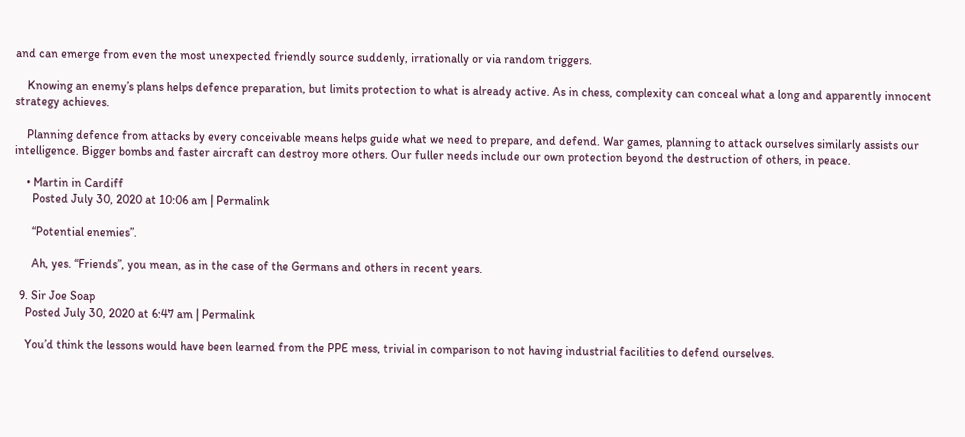and can emerge from even the most unexpected friendly source suddenly, irrationally or via random triggers.

    Knowing an enemy’s plans helps defence preparation, but limits protection to what is already active. As in chess, complexity can conceal what a long and apparently innocent strategy achieves.

    Planning defence from attacks by every conceivable means helps guide what we need to prepare, and defend. War games, planning to attack ourselves similarly assists our intelligence. Bigger bombs and faster aircraft can destroy more others. Our fuller needs include our own protection beyond the destruction of others, in peace.

    • Martin in Cardiff
      Posted July 30, 2020 at 10:06 am | Permalink

      “Potential enemies”.

      Ah, yes. “Friends”, you mean, as in the case of the Germans and others in recent years.

  9. Sir Joe Soap
    Posted July 30, 2020 at 6:47 am | Permalink

    You’d think the lessons would have been learned from the PPE mess, trivial in comparison to not having industrial facilities to defend ourselves.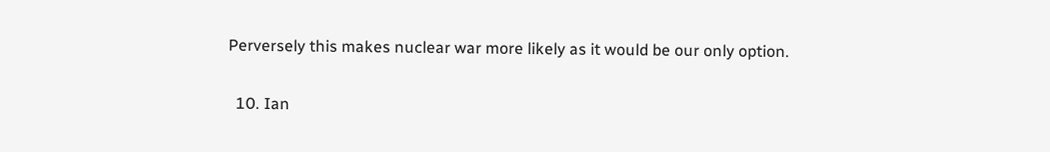Perversely this makes nuclear war more likely as it would be our only option.

  10. Ian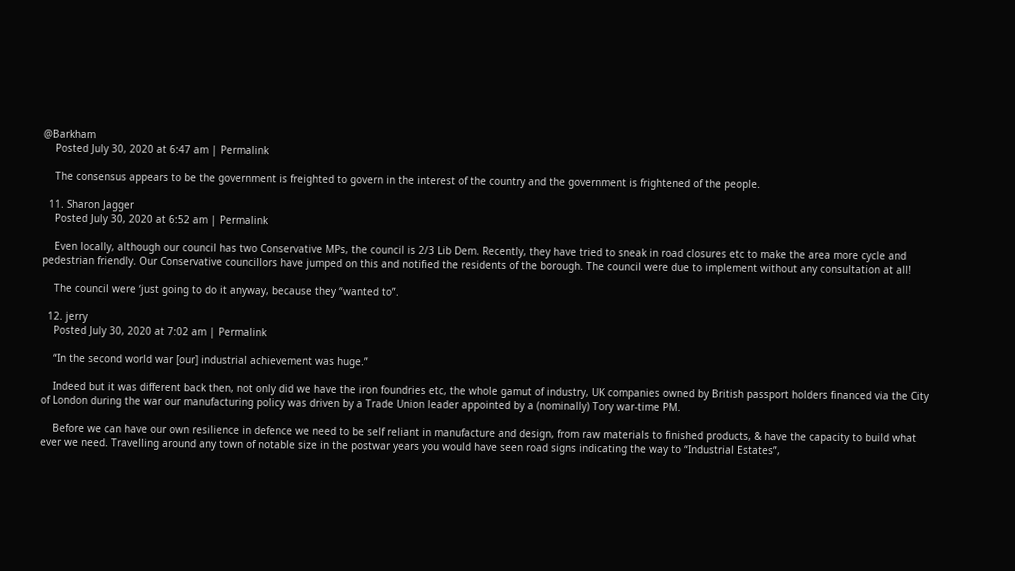@Barkham
    Posted July 30, 2020 at 6:47 am | Permalink

    The consensus appears to be the government is freighted to govern in the interest of the country and the government is frightened of the people.

  11. Sharon Jagger
    Posted July 30, 2020 at 6:52 am | Permalink

    Even locally, although our council has two Conservative MPs, the council is 2/3 Lib Dem. Recently, they have tried to sneak in road closures etc to make the area more cycle and pedestrian friendly. Our Conservative councillors have jumped on this and notified the residents of the borough. The council were due to implement without any consultation at all!

    The council were ‘just going to do it anyway, because they “wanted to”.

  12. jerry
    Posted July 30, 2020 at 7:02 am | Permalink

    “In the second world war [our] industrial achievement was huge.”

    Indeed but it was different back then, not only did we have the iron foundries etc, the whole gamut of industry, UK companies owned by British passport holders financed via the City of London during the war our manufacturing policy was driven by a Trade Union leader appointed by a (nominally) Tory war-time PM.

    Before we can have our own resilience in defence we need to be self reliant in manufacture and design, from raw materials to finished products, & have the capacity to build what ever we need. Travelling around any town of notable size in the postwar years you would have seen road signs indicating the way to “Industrial Estates”,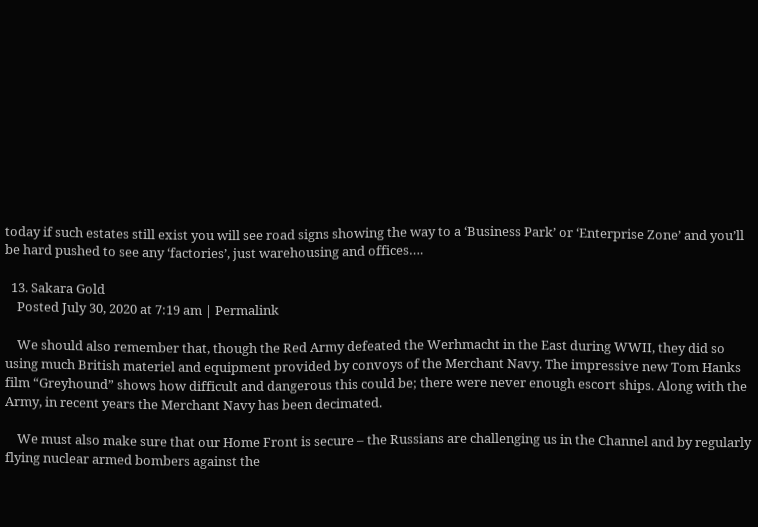today if such estates still exist you will see road signs showing the way to a ‘Business Park’ or ‘Enterprise Zone’ and you’ll be hard pushed to see any ‘factories’, just warehousing and offices….

  13. Sakara Gold
    Posted July 30, 2020 at 7:19 am | Permalink

    We should also remember that, though the Red Army defeated the Werhmacht in the East during WWII, they did so using much British materiel and equipment provided by convoys of the Merchant Navy. The impressive new Tom Hanks film “Greyhound” shows how difficult and dangerous this could be; there were never enough escort ships. Along with the Army, in recent years the Merchant Navy has been decimated.

    We must also make sure that our Home Front is secure – the Russians are challenging us in the Channel and by regularly flying nuclear armed bombers against the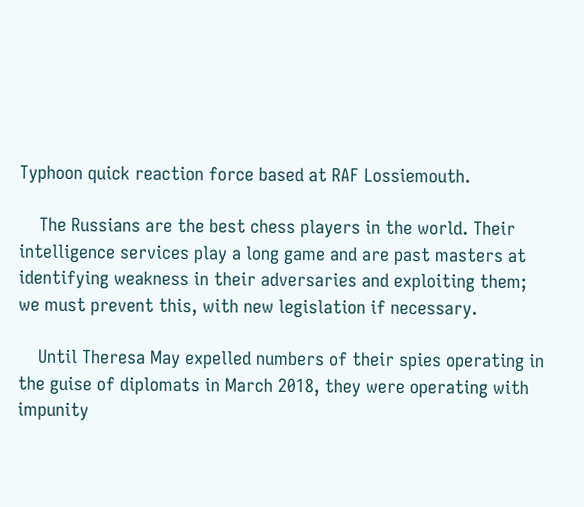Typhoon quick reaction force based at RAF Lossiemouth.

    The Russians are the best chess players in the world. Their intelligence services play a long game and are past masters at identifying weakness in their adversaries and exploiting them; we must prevent this, with new legislation if necessary.

    Until Theresa May expelled numbers of their spies operating in the guise of diplomats in March 2018, they were operating with impunity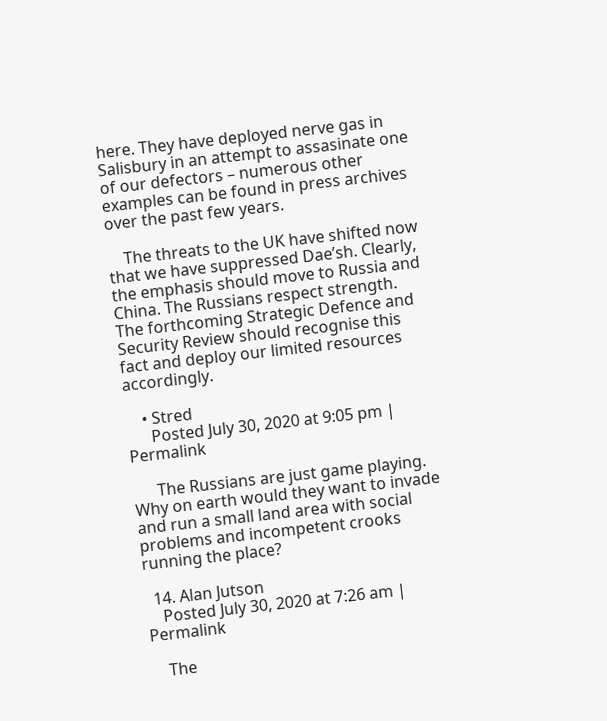here. They have deployed nerve gas in Salisbury in an attempt to assasinate one of our defectors – numerous other examples can be found in press archives over the past few years.

    The threats to the UK have shifted now that we have suppressed Dae’sh. Clearly, the emphasis should move to Russia and China. The Russians respect strength. The forthcoming Strategic Defence and Security Review should recognise this fact and deploy our limited resources accordingly.

    • Stred
      Posted July 30, 2020 at 9:05 pm | Permalink

      The Russians are just game playing. Why on earth would they want to invade and run a small land area with social problems and incompetent crooks running the place?

  14. Alan Jutson
    Posted July 30, 2020 at 7:26 am | Permalink

    The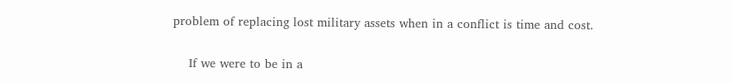problem of replacing lost military assets when in a conflict is time and cost.

    If we were to be in a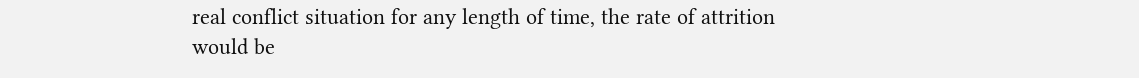real conflict situation for any length of time, the rate of attrition would be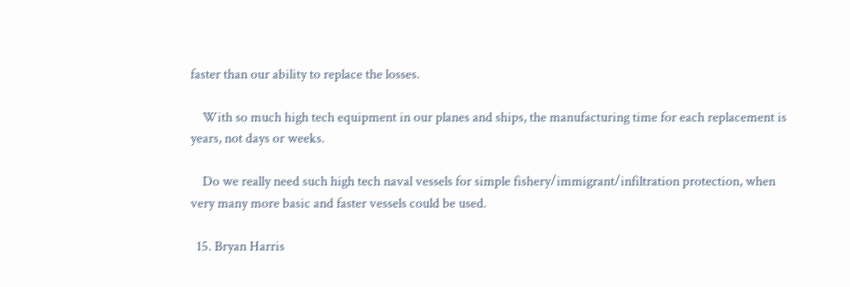faster than our ability to replace the losses.

    With so much high tech equipment in our planes and ships, the manufacturing time for each replacement is years, not days or weeks.

    Do we really need such high tech naval vessels for simple fishery/immigrant/infiltration protection, when very many more basic and faster vessels could be used.

  15. Bryan Harris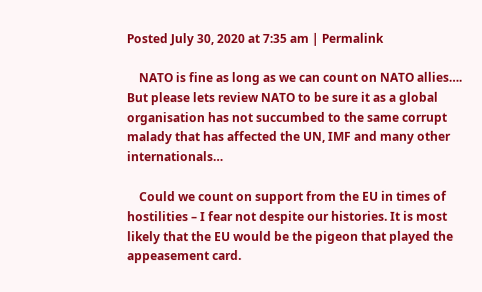Posted July 30, 2020 at 7:35 am | Permalink

    NATO is fine as long as we can count on NATO allies…. But please lets review NATO to be sure it as a global organisation has not succumbed to the same corrupt malady that has affected the UN, IMF and many other internationals…

    Could we count on support from the EU in times of hostilities – I fear not despite our histories. It is most likely that the EU would be the pigeon that played the appeasement card.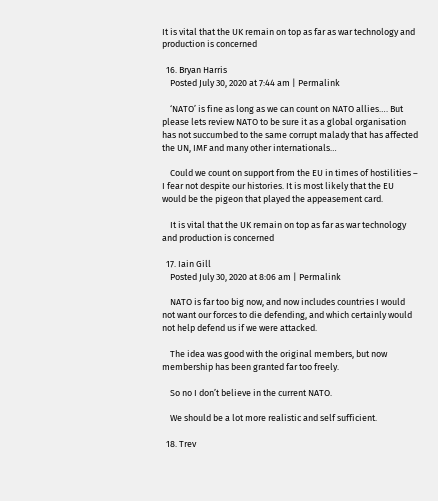It is vital that the UK remain on top as far as war technology and production is concerned

  16. Bryan Harris
    Posted July 30, 2020 at 7:44 am | Permalink

    ‘NATO’ is fine as long as we can count on NATO allies…. But please lets review NATO to be sure it as a global organisation has not succumbed to the same corrupt malady that has affected the UN, IMF and many other internationals…

    Could we count on support from the EU in times of hostilities – I fear not despite our histories. It is most likely that the EU would be the pigeon that played the appeasement card.

    It is vital that the UK remain on top as far as war technology and production is concerned

  17. Iain Gill
    Posted July 30, 2020 at 8:06 am | Permalink

    NATO is far too big now, and now includes countries I would not want our forces to die defending, and which certainly would not help defend us if we were attacked.

    The idea was good with the original members, but now membership has been granted far too freely.

    So no I don’t believe in the current NATO.

    We should be a lot more realistic and self sufficient.

  18. Trev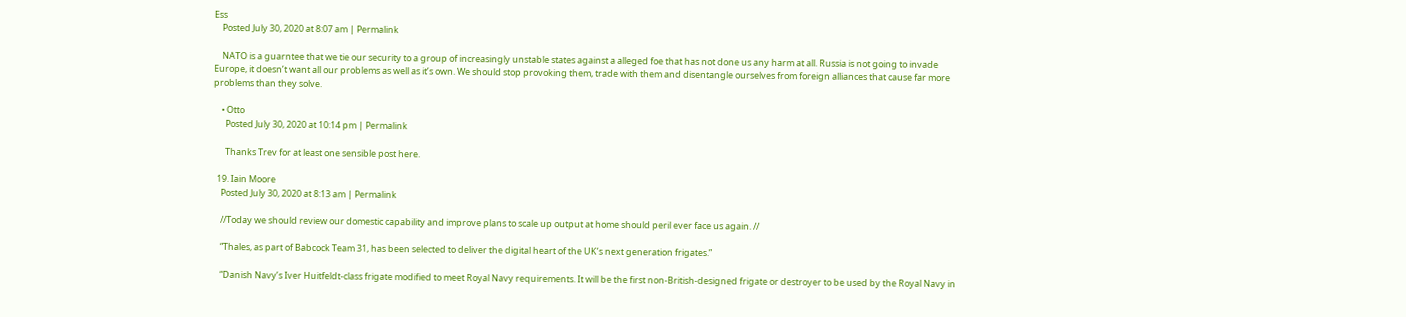Ess
    Posted July 30, 2020 at 8:07 am | Permalink

    NATO is a guarntee that we tie our security to a group of increasingly unstable states against a alleged foe that has not done us any harm at all. Russia is not going to invade Europe, it doesn’t want all our problems as well as it’s own. We should stop provoking them, trade with them and disentangle ourselves from foreign alliances that cause far more problems than they solve.

    • Otto
      Posted July 30, 2020 at 10:14 pm | Permalink

      Thanks Trev for at least one sensible post here.

  19. Iain Moore
    Posted July 30, 2020 at 8:13 am | Permalink

    //Today we should review our domestic capability and improve plans to scale up output at home should peril ever face us again. //

    “Thales, as part of Babcock Team 31, has been selected to deliver the digital heart of the UK’s next generation frigates.”

    “Danish Navy’s Iver Huitfeldt-class frigate modified to meet Royal Navy requirements. It will be the first non-British-designed frigate or destroyer to be used by the Royal Navy in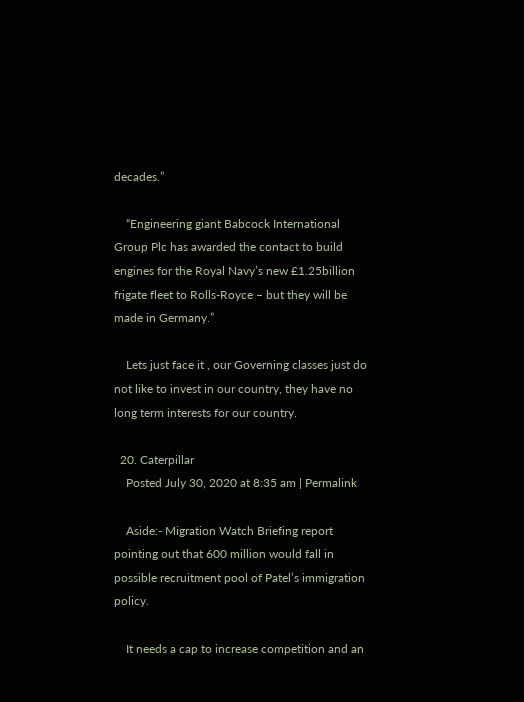decades.”

    “Engineering giant Babcock International Group Plc has awarded the contact to build engines for the Royal Navy’s new £1.25billion frigate fleet to Rolls-Royce – but they will be made in Germany.”

    Lets just face it , our Governing classes just do not like to invest in our country, they have no long term interests for our country.

  20. Caterpillar
    Posted July 30, 2020 at 8:35 am | Permalink

    Aside:- Migration Watch Briefing report pointing out that 600 million would fall in possible recruitment pool of Patel’s immigration policy.

    It needs a cap to increase competition and an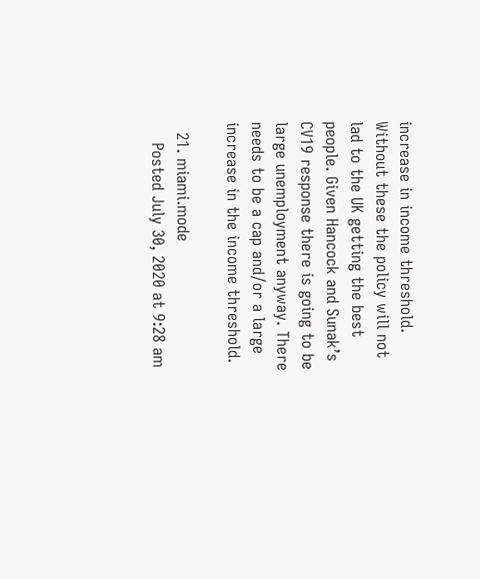increase in income threshold. Without these the policy will not lad to the UK getting the best people. Given Hancock and Sunak’s CV19 response there is going to be large unemployment anyway. There needs to be a cap and/or a large increase in the income threshold.

  21. miami.mode
    Posted July 30, 2020 at 9:28 am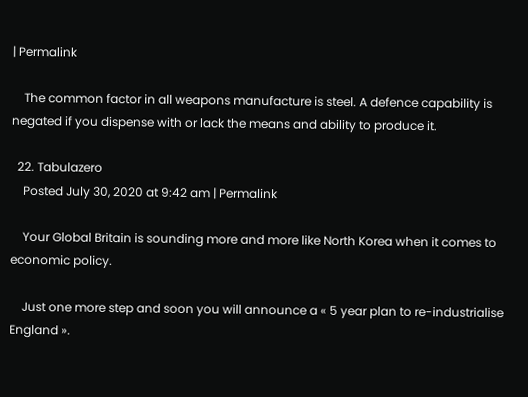| Permalink

    The common factor in all weapons manufacture is steel. A defence capability is negated if you dispense with or lack the means and ability to produce it.

  22. Tabulazero
    Posted July 30, 2020 at 9:42 am | Permalink

    Your Global Britain is sounding more and more like North Korea when it comes to economic policy.

    Just one more step and soon you will announce a « 5 year plan to re-industrialise England ».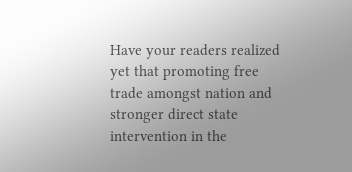Have your readers realized yet that promoting free trade amongst nation and stronger direct state intervention in the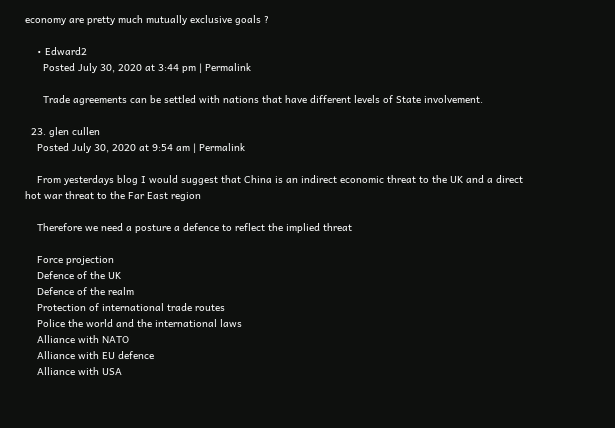economy are pretty much mutually exclusive goals ?

    • Edward2
      Posted July 30, 2020 at 3:44 pm | Permalink

      Trade agreements can be settled with nations that have different levels of State involvement.

  23. glen cullen
    Posted July 30, 2020 at 9:54 am | Permalink

    From yesterdays blog I would suggest that China is an indirect economic threat to the UK and a direct hot war threat to the Far East region

    Therefore we need a posture a defence to reflect the implied threat

    Force projection
    Defence of the UK
    Defence of the realm
    Protection of international trade routes
    Police the world and the international laws
    Alliance with NATO
    Alliance with EU defence
    Alliance with USA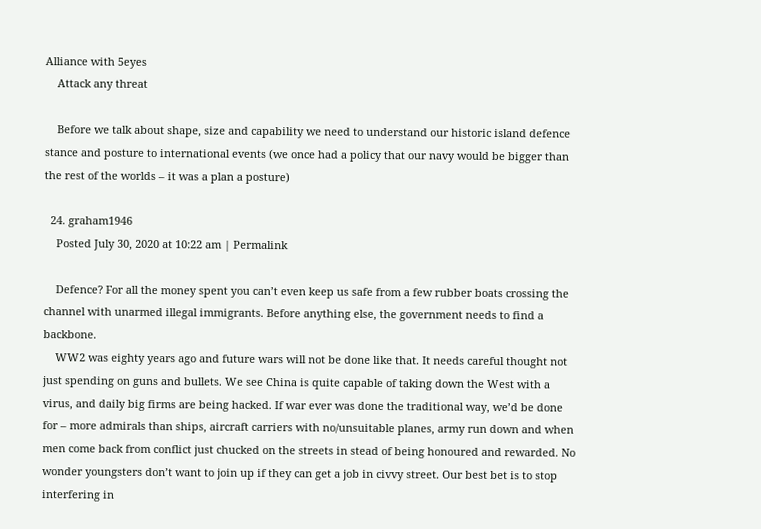Alliance with 5eyes
    Attack any threat

    Before we talk about shape, size and capability we need to understand our historic island defence stance and posture to international events (we once had a policy that our navy would be bigger than the rest of the worlds – it was a plan a posture)

  24. graham1946
    Posted July 30, 2020 at 10:22 am | Permalink

    Defence? For all the money spent you can’t even keep us safe from a few rubber boats crossing the channel with unarmed illegal immigrants. Before anything else, the government needs to find a backbone.
    WW2 was eighty years ago and future wars will not be done like that. It needs careful thought not just spending on guns and bullets. We see China is quite capable of taking down the West with a virus, and daily big firms are being hacked. If war ever was done the traditional way, we’d be done for – more admirals than ships, aircraft carriers with no/unsuitable planes, army run down and when men come back from conflict just chucked on the streets in stead of being honoured and rewarded. No wonder youngsters don’t want to join up if they can get a job in civvy street. Our best bet is to stop interfering in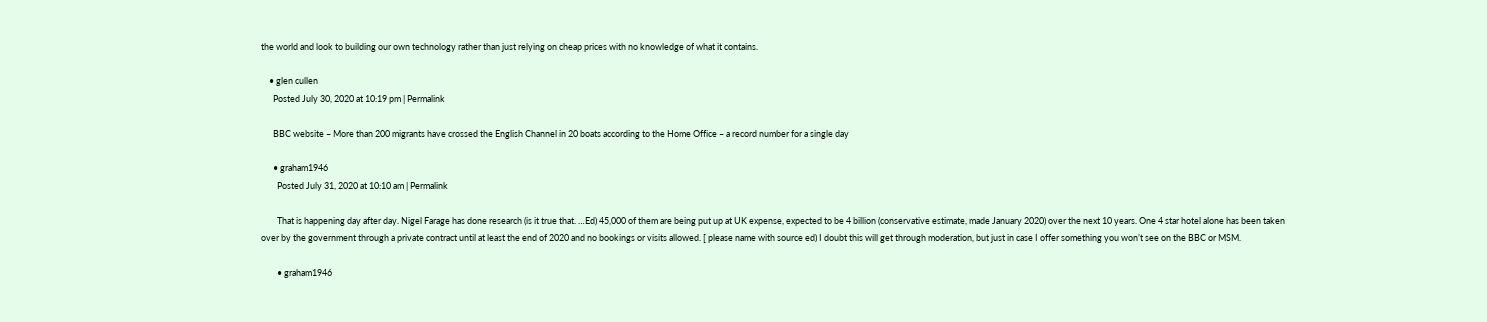the world and look to building our own technology rather than just relying on cheap prices with no knowledge of what it contains.

    • glen cullen
      Posted July 30, 2020 at 10:19 pm | Permalink

      BBC website – More than 200 migrants have crossed the English Channel in 20 boats according to the Home Office – a record number for a single day

      • graham1946
        Posted July 31, 2020 at 10:10 am | Permalink

        That is happening day after day. Nigel Farage has done research (is it true that. …Ed) 45,000 of them are being put up at UK expense, expected to be 4 billion (conservative estimate, made January 2020) over the next 10 years. One 4 star hotel alone has been taken over by the government through a private contract until at least the end of 2020 and no bookings or visits allowed. [ please name with source ed) I doubt this will get through moderation, but just in case I offer something you won’t see on the BBC or MSM.

        • graham1946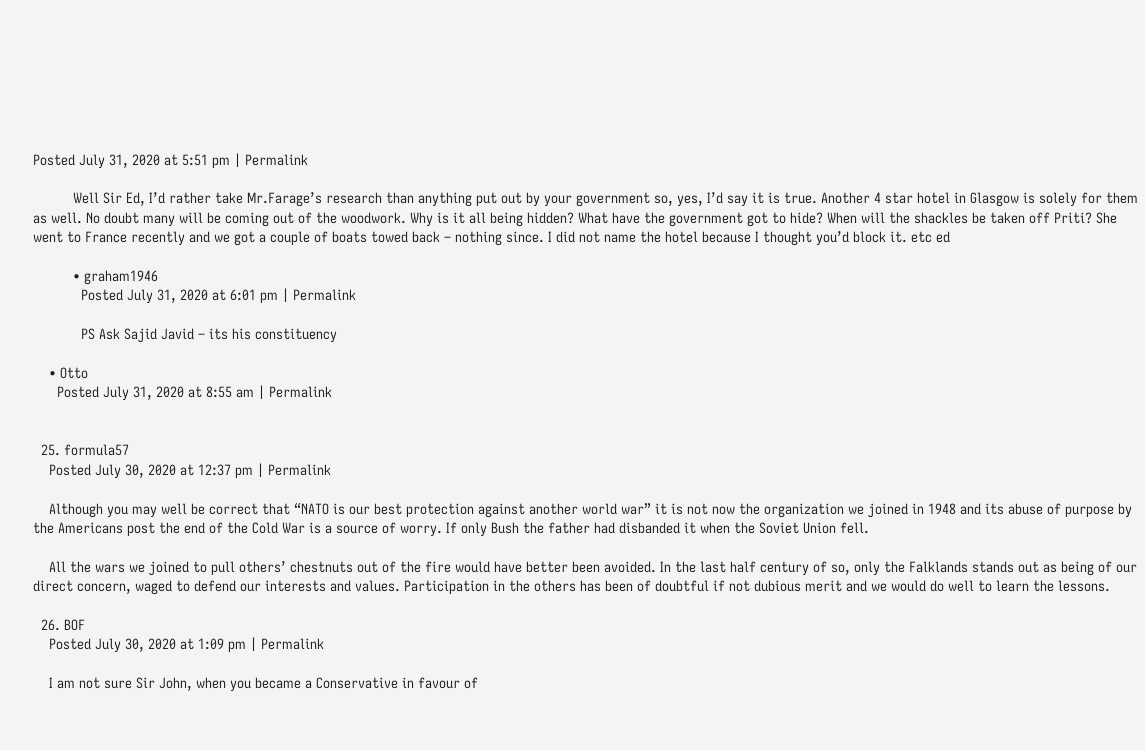Posted July 31, 2020 at 5:51 pm | Permalink

          Well Sir Ed, I’d rather take Mr.Farage’s research than anything put out by your government so, yes, I’d say it is true. Another 4 star hotel in Glasgow is solely for them as well. No doubt many will be coming out of the woodwork. Why is it all being hidden? What have the government got to hide? When will the shackles be taken off Priti? She went to France recently and we got a couple of boats towed back – nothing since. I did not name the hotel because I thought you’d block it. etc ed

          • graham1946
            Posted July 31, 2020 at 6:01 pm | Permalink

            PS Ask Sajid Javid – its his constituency

    • Otto
      Posted July 31, 2020 at 8:55 am | Permalink


  25. formula57
    Posted July 30, 2020 at 12:37 pm | Permalink

    Although you may well be correct that “NATO is our best protection against another world war” it is not now the organization we joined in 1948 and its abuse of purpose by the Americans post the end of the Cold War is a source of worry. If only Bush the father had disbanded it when the Soviet Union fell.

    All the wars we joined to pull others’ chestnuts out of the fire would have better been avoided. In the last half century of so, only the Falklands stands out as being of our direct concern, waged to defend our interests and values. Participation in the others has been of doubtful if not dubious merit and we would do well to learn the lessons.

  26. BOF
    Posted July 30, 2020 at 1:09 pm | Permalink

    I am not sure Sir John, when you became a Conservative in favour of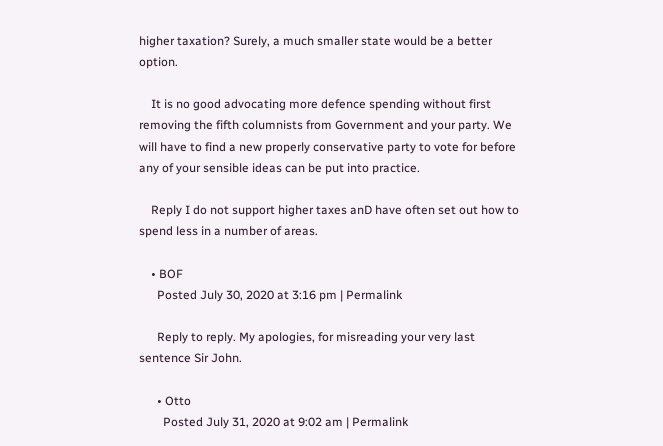higher taxation? Surely, a much smaller state would be a better option.

    It is no good advocating more defence spending without first removing the fifth columnists from Government and your party. We will have to find a new properly conservative party to vote for before any of your sensible ideas can be put into practice.

    Reply I do not support higher taxes anD have often set out how to spend less in a number of areas.

    • BOF
      Posted July 30, 2020 at 3:16 pm | Permalink

      Reply to reply. My apologies, for misreading your very last sentence Sir John.

      • Otto
        Posted July 31, 2020 at 9:02 am | Permalink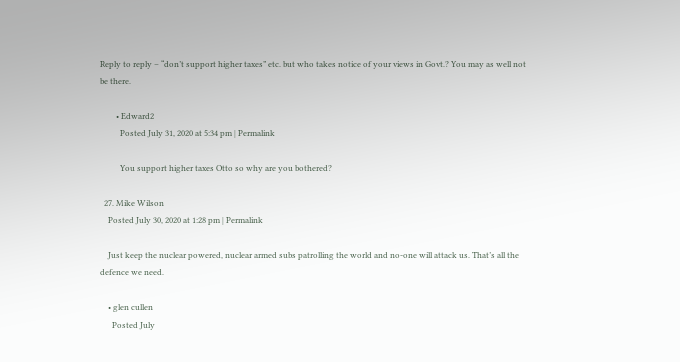Reply to reply – “don’t support higher taxes” etc. but who takes notice of your views in Govt.? You may as well not be there.

        • Edward2
          Posted July 31, 2020 at 5:34 pm | Permalink

          You support higher taxes Otto so why are you bothered?

  27. Mike Wilson
    Posted July 30, 2020 at 1:28 pm | Permalink

    Just keep the nuclear powered, nuclear armed subs patrolling the world and no-one will attack us. That’s all the defence we need.

    • glen cullen
      Posted July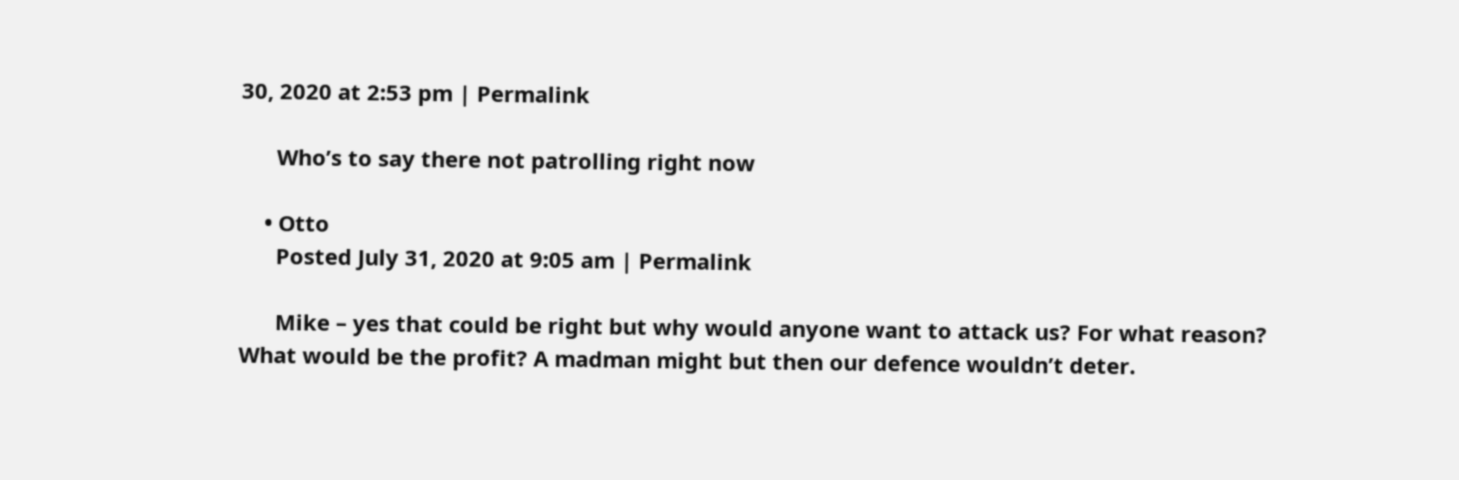30, 2020 at 2:53 pm | Permalink

      Who’s to say there not patrolling right now

    • Otto
      Posted July 31, 2020 at 9:05 am | Permalink

      Mike – yes that could be right but why would anyone want to attack us? For what reason? What would be the profit? A madman might but then our defence wouldn’t deter.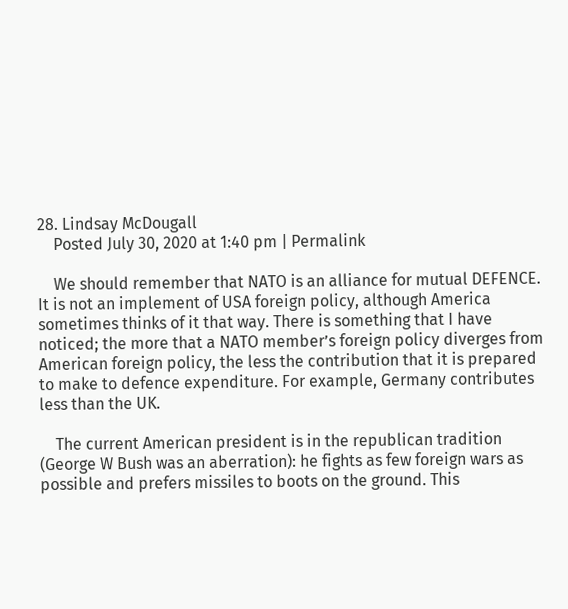28. Lindsay McDougall
    Posted July 30, 2020 at 1:40 pm | Permalink

    We should remember that NATO is an alliance for mutual DEFENCE. It is not an implement of USA foreign policy, although America sometimes thinks of it that way. There is something that I have noticed; the more that a NATO member’s foreign policy diverges from American foreign policy, the less the contribution that it is prepared to make to defence expenditure. For example, Germany contributes less than the UK.

    The current American president is in the republican tradition (George W Bush was an aberration): he fights as few foreign wars as possible and prefers missiles to boots on the ground. This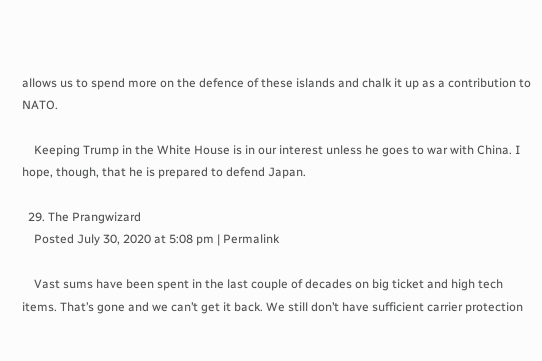allows us to spend more on the defence of these islands and chalk it up as a contribution to NATO.

    Keeping Trump in the White House is in our interest unless he goes to war with China. I hope, though, that he is prepared to defend Japan.

  29. The Prangwizard
    Posted July 30, 2020 at 5:08 pm | Permalink

    Vast sums have been spent in the last couple of decades on big ticket and high tech items. That’s gone and we can’t get it back. We still don’t have sufficient carrier protection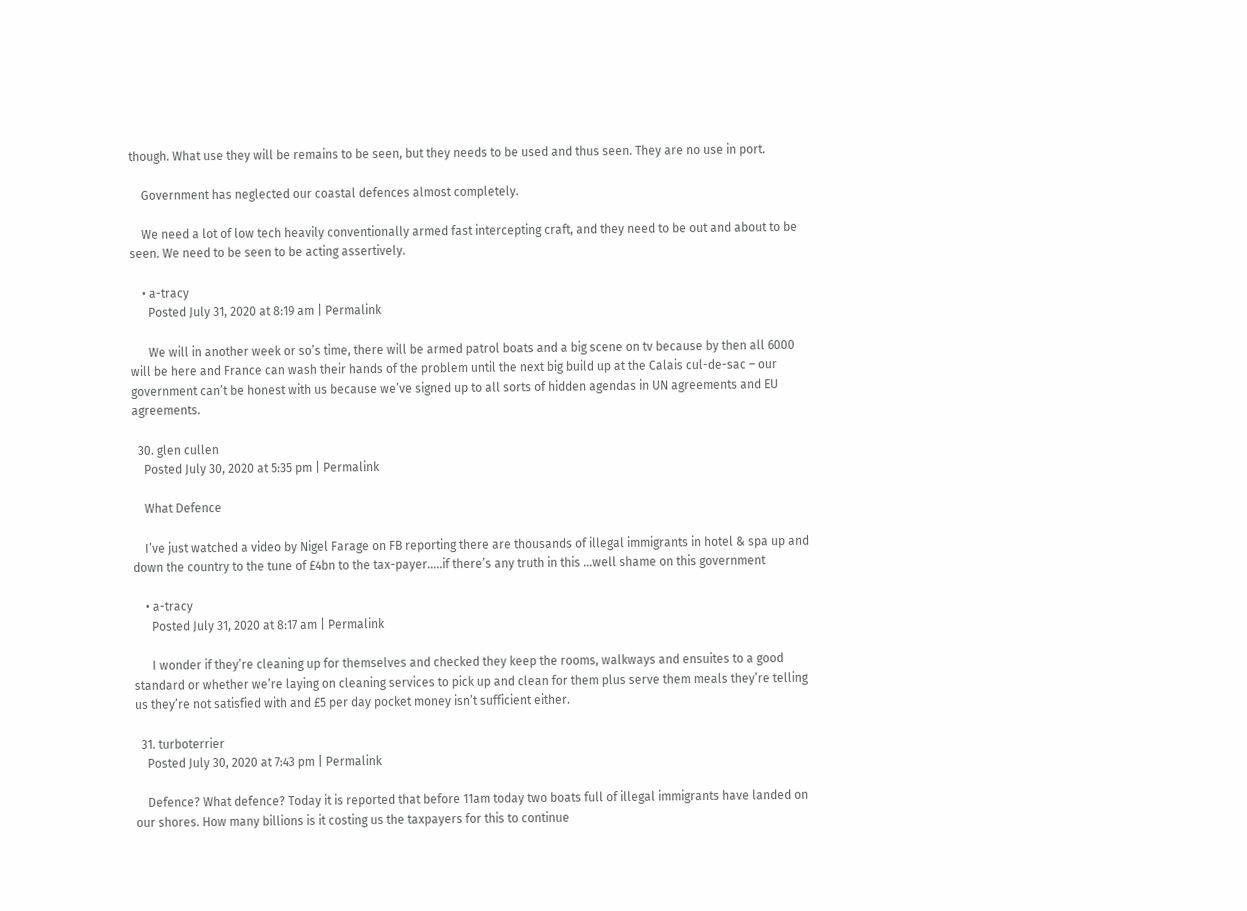though. What use they will be remains to be seen, but they needs to be used and thus seen. They are no use in port.

    Government has neglected our coastal defences almost completely.

    We need a lot of low tech heavily conventionally armed fast intercepting craft, and they need to be out and about to be seen. We need to be seen to be acting assertively.

    • a-tracy
      Posted July 31, 2020 at 8:19 am | Permalink

      We will in another week or so’s time, there will be armed patrol boats and a big scene on tv because by then all 6000 will be here and France can wash their hands of the problem until the next big build up at the Calais cul-de-sac – our government can’t be honest with us because we’ve signed up to all sorts of hidden agendas in UN agreements and EU agreements.

  30. glen cullen
    Posted July 30, 2020 at 5:35 pm | Permalink

    What Defence

    I’ve just watched a video by Nigel Farage on FB reporting there are thousands of illegal immigrants in hotel & spa up and down the country to the tune of £4bn to the tax-payer…..if there’s any truth in this …well shame on this government

    • a-tracy
      Posted July 31, 2020 at 8:17 am | Permalink

      I wonder if they’re cleaning up for themselves and checked they keep the rooms, walkways and ensuites to a good standard or whether we’re laying on cleaning services to pick up and clean for them plus serve them meals they’re telling us they’re not satisfied with and £5 per day pocket money isn’t sufficient either.

  31. turboterrier
    Posted July 30, 2020 at 7:43 pm | Permalink

    Defence? What defence? Today it is reported that before 11am today two boats full of illegal immigrants have landed on our shores. How many billions is it costing us the taxpayers for this to continue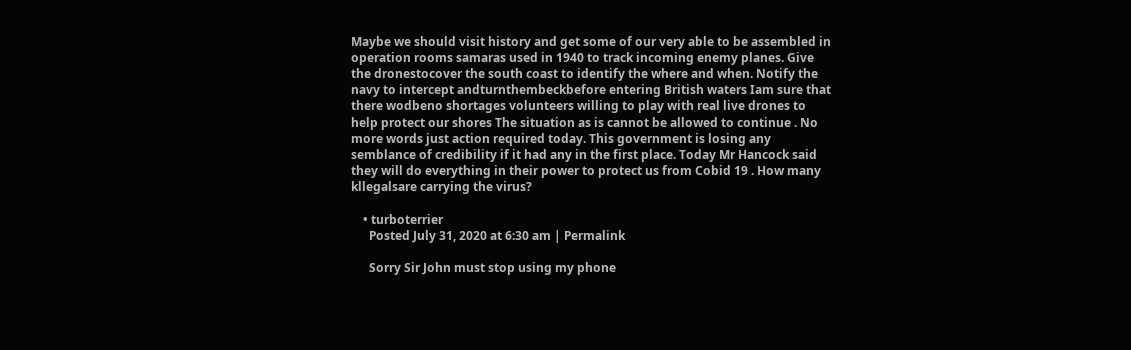Maybe we should visit history and get some of our very able to be assembled in operation rooms samaras used in 1940 to track incoming enemy planes. Give the dronestocover the south coast to identify the where and when. Notify the navy to intercept andturnthembeckbefore entering British waters Iam sure that there wodbeno shortages volunteers willing to play with real live drones to help protect our shores The situation as is cannot be allowed to continue . No more words just action required today. This government is losing any semblance of credibility if it had any in the first place. Today Mr Hancock said they will do everything in their power to protect us from Cobid 19 . How many kllegalsare carrying the virus?

    • turboterrier
      Posted July 31, 2020 at 6:30 am | Permalink

      Sorry Sir John must stop using my phone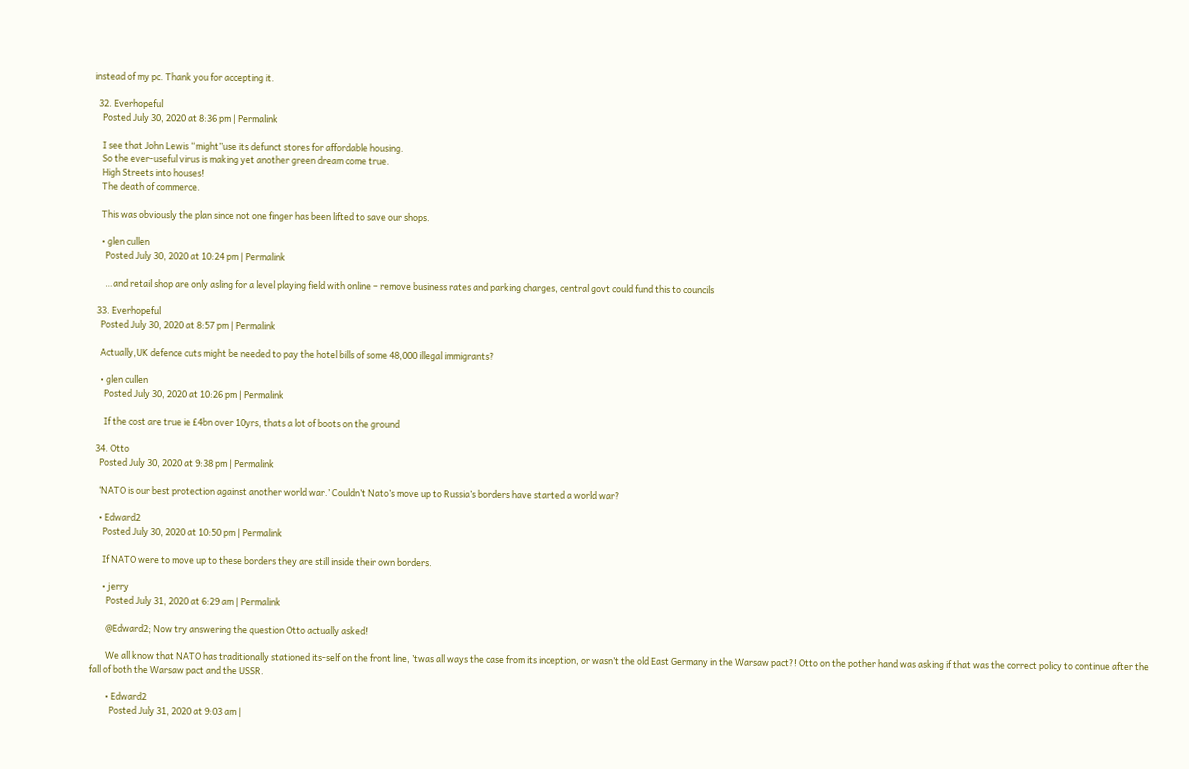instead of my pc. Thank you for accepting it.

  32. Everhopeful
    Posted July 30, 2020 at 8:36 pm | Permalink

    I see that John Lewis “might”use its defunct stores for affordable housing.
    So the ever-useful virus is making yet another green dream come true.
    High Streets into houses!
    The death of commerce.

    This was obviously the plan since not one finger has been lifted to save our shops.

    • glen cullen
      Posted July 30, 2020 at 10:24 pm | Permalink

      …and retail shop are only asling for a level playing field with online – remove business rates and parking charges, central govt could fund this to councils

  33. Everhopeful
    Posted July 30, 2020 at 8:57 pm | Permalink

    Actually,UK defence cuts might be needed to pay the hotel bills of some 48,000 illegal immigrants?

    • glen cullen
      Posted July 30, 2020 at 10:26 pm | Permalink

      If the cost are true ie £4bn over 10yrs, thats a lot of boots on the ground

  34. Otto
    Posted July 30, 2020 at 9:38 pm | Permalink

    ‘NATO is our best protection against another world war.’ Couldn’t Nato’s move up to Russia’s borders have started a world war?

    • Edward2
      Posted July 30, 2020 at 10:50 pm | Permalink

      If NATO were to move up to these borders they are still inside their own borders.

      • jerry
        Posted July 31, 2020 at 6:29 am | Permalink

        @Edward2; Now try answering the question Otto actually asked!

        We all know that NATO has traditionally stationed its-self on the front line, ’twas all ways the case from its inception, or wasn’t the old East Germany in the Warsaw pact?! Otto on the pother hand was asking if that was the correct policy to continue after the fall of both the Warsaw pact and the USSR.

        • Edward2
          Posted July 31, 2020 at 9:03 am |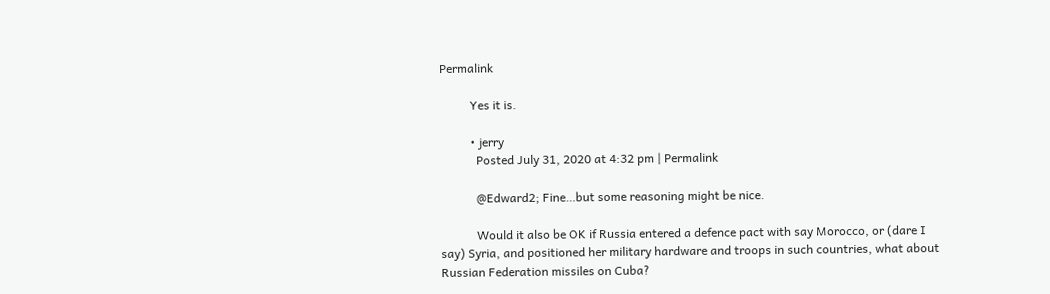Permalink

          Yes it is.

          • jerry
            Posted July 31, 2020 at 4:32 pm | Permalink

            @Edward2; Fine…but some reasoning might be nice.

            Would it also be OK if Russia entered a defence pact with say Morocco, or (dare I say) Syria, and positioned her military hardware and troops in such countries, what about Russian Federation missiles on Cuba?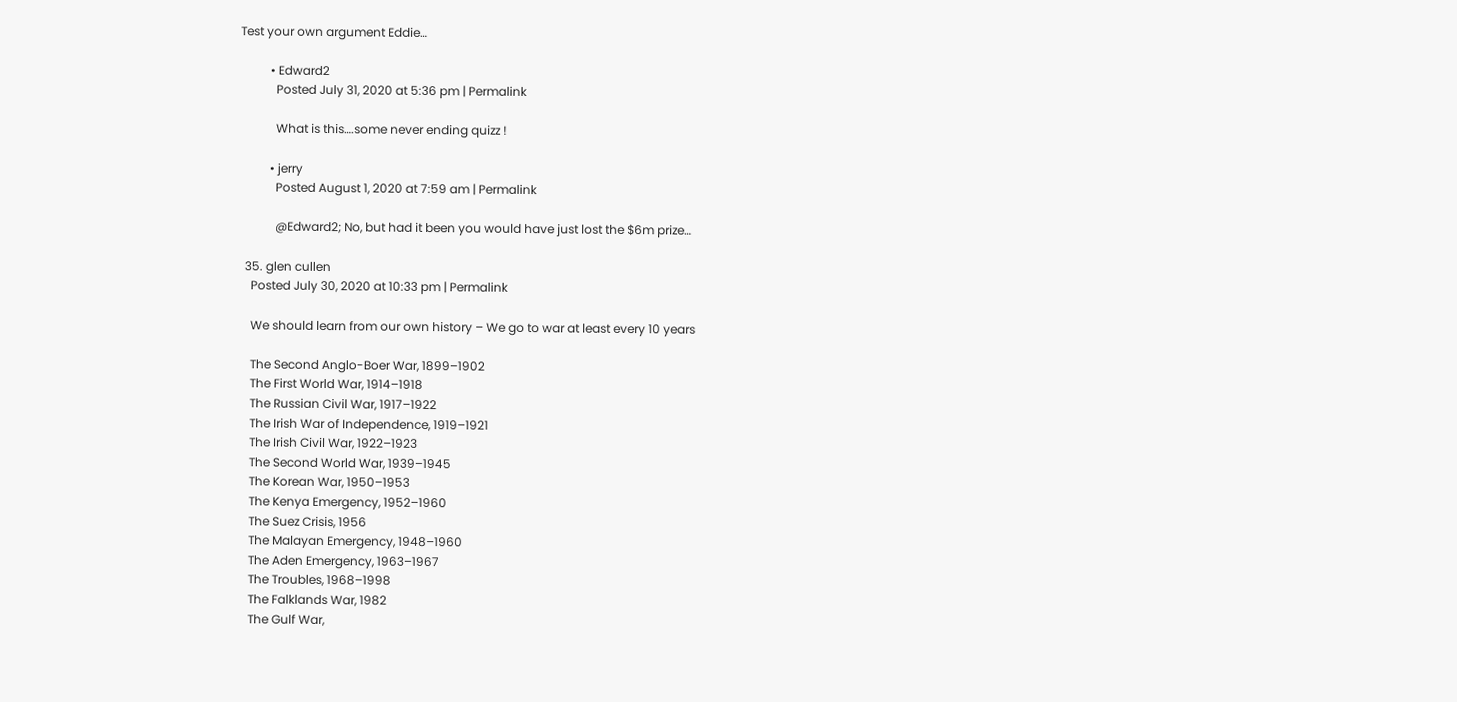Test your own argument Eddie…

          • Edward2
            Posted July 31, 2020 at 5:36 pm | Permalink

            What is this….some never ending quizz !

          • jerry
            Posted August 1, 2020 at 7:59 am | Permalink

            @Edward2; No, but had it been you would have just lost the $6m prize…

  35. glen cullen
    Posted July 30, 2020 at 10:33 pm | Permalink

    We should learn from our own history – We go to war at least every 10 years

    The Second Anglo-Boer War, 1899–1902
    The First World War, 1914–1918
    The Russian Civil War, 1917–1922
    The Irish War of Independence, 1919–1921
    The Irish Civil War, 1922–1923
    The Second World War, 1939–1945
    The Korean War, 1950–1953
    The Kenya Emergency, 1952–1960
    The Suez Crisis, 1956
    The Malayan Emergency, 1948–1960
    The Aden Emergency, 1963–1967
    The Troubles, 1968–1998
    The Falklands War, 1982
    The Gulf War,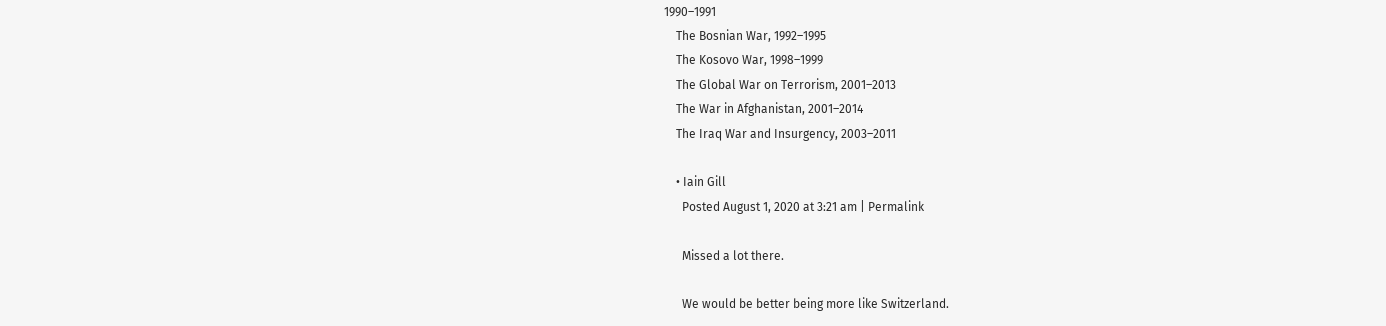1990–1991
    The Bosnian War, 1992–1995
    The Kosovo War, 1998–1999
    The Global War on Terrorism, 2001–2013
    The War in Afghanistan, 2001–2014
    The Iraq War and Insurgency, 2003–2011

    • Iain Gill
      Posted August 1, 2020 at 3:21 am | Permalink

      Missed a lot there.

      We would be better being more like Switzerland.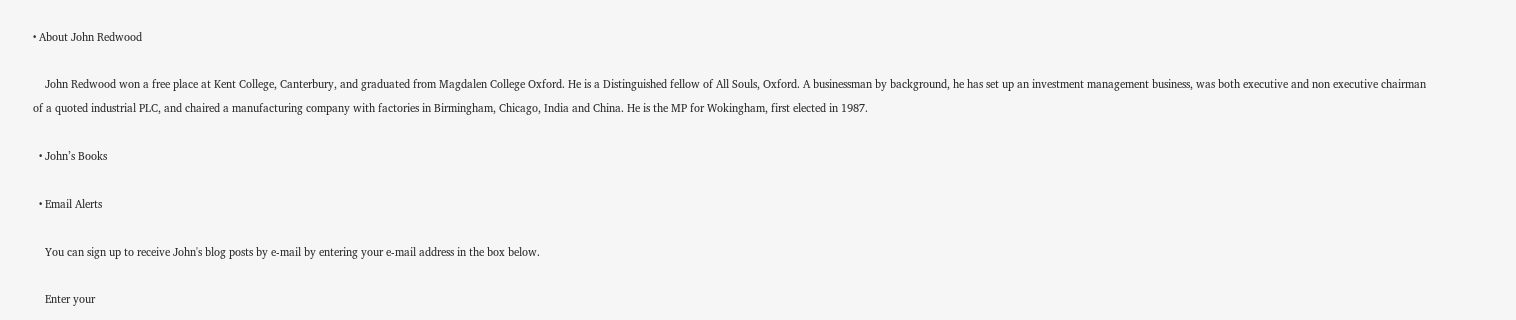• About John Redwood

    John Redwood won a free place at Kent College, Canterbury, and graduated from Magdalen College Oxford. He is a Distinguished fellow of All Souls, Oxford. A businessman by background, he has set up an investment management business, was both executive and non executive chairman of a quoted industrial PLC, and chaired a manufacturing company with factories in Birmingham, Chicago, India and China. He is the MP for Wokingham, first elected in 1987.

  • John’s Books

  • Email Alerts

    You can sign up to receive John's blog posts by e-mail by entering your e-mail address in the box below.

    Enter your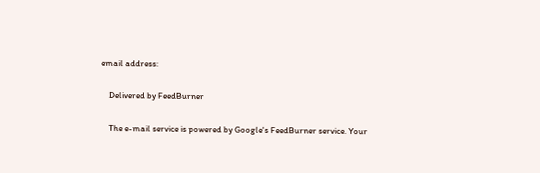email address:

    Delivered by FeedBurner

    The e-mail service is powered by Google's FeedBurner service. Your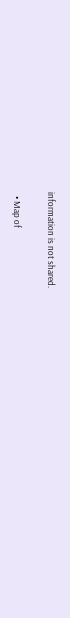information is not shared.

  • Map of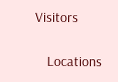Visitors

    Locations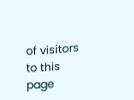of visitors to this page